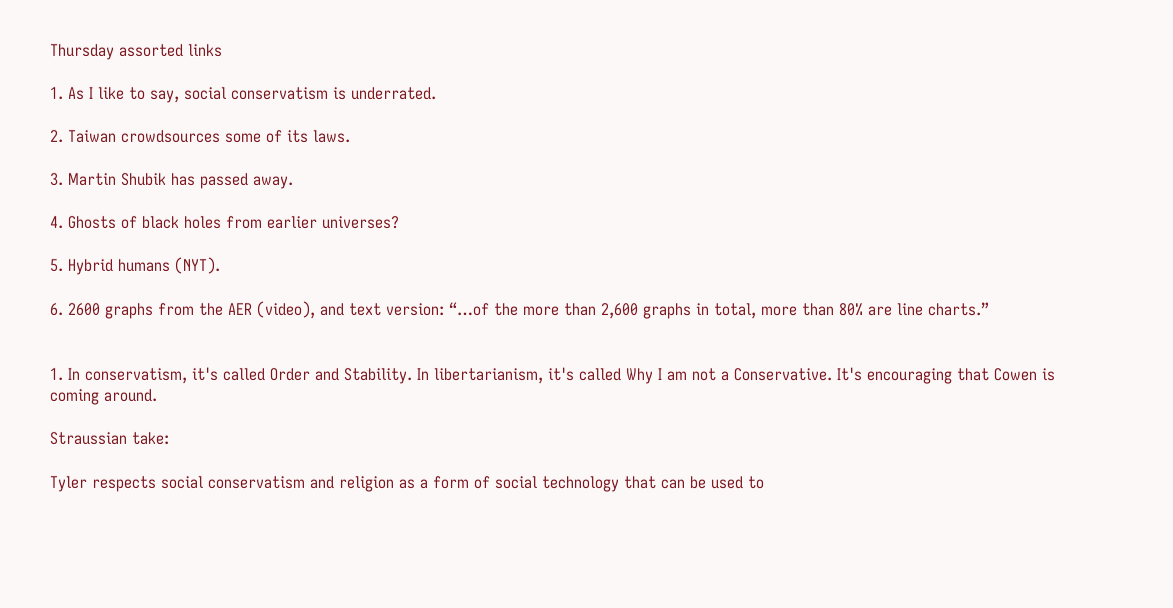Thursday assorted links

1. As I like to say, social conservatism is underrated.

2. Taiwan crowdsources some of its laws.

3. Martin Shubik has passed away.

4. Ghosts of black holes from earlier universes?

5. Hybrid humans (NYT).

6. 2600 graphs from the AER (video), and text version: “…of the more than 2,600 graphs in total, more than 80% are line charts.”


1. In conservatism, it's called Order and Stability. In libertarianism, it's called Why I am not a Conservative. It's encouraging that Cowen is coming around.

Straussian take:

Tyler respects social conservatism and religion as a form of social technology that can be used to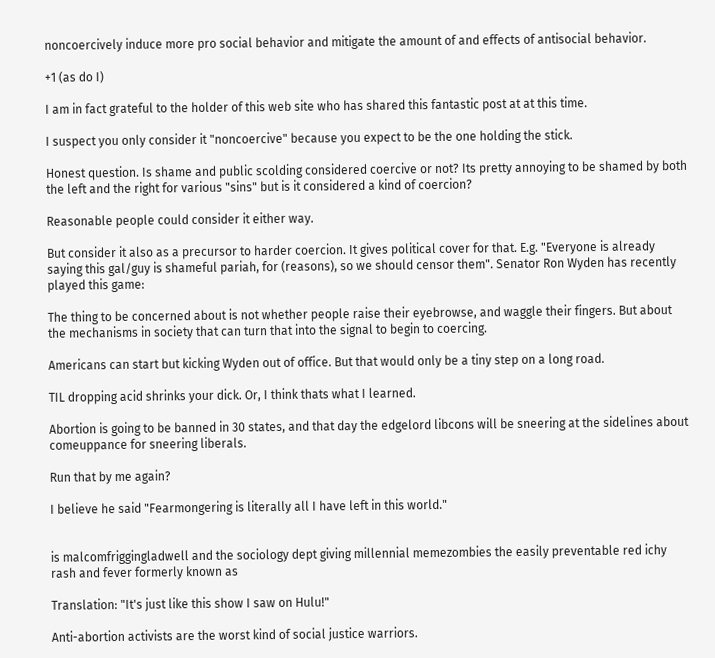noncoercively induce more pro social behavior and mitigate the amount of and effects of antisocial behavior.

+1 (as do I)

I am in fact grateful to the holder of this web site who has shared this fantastic post at at this time.

I suspect you only consider it "noncoercive" because you expect to be the one holding the stick.

Honest question. Is shame and public scolding considered coercive or not? Its pretty annoying to be shamed by both the left and the right for various "sins" but is it considered a kind of coercion?

Reasonable people could consider it either way.

But consider it also as a precursor to harder coercion. It gives political cover for that. E.g. "Everyone is already saying this gal/guy is shameful pariah, for (reasons), so we should censor them". Senator Ron Wyden has recently played this game:

The thing to be concerned about is not whether people raise their eyebrowse, and waggle their fingers. But about the mechanisms in society that can turn that into the signal to begin to coercing.

Americans can start but kicking Wyden out of office. But that would only be a tiny step on a long road.

TIL dropping acid shrinks your dick. Or, I think thats what I learned.

Abortion is going to be banned in 30 states, and that day the edgelord libcons will be sneering at the sidelines about comeuppance for sneering liberals.

Run that by me again?

I believe he said "Fearmongering is literally all I have left in this world."


is malcomfriggingladwell and the sociology dept giving millennial memezombies the easily preventable red ichy rash and fever formerly known as

Translation: "It's just like this show I saw on Hulu!"

Anti-abortion activists are the worst kind of social justice warriors.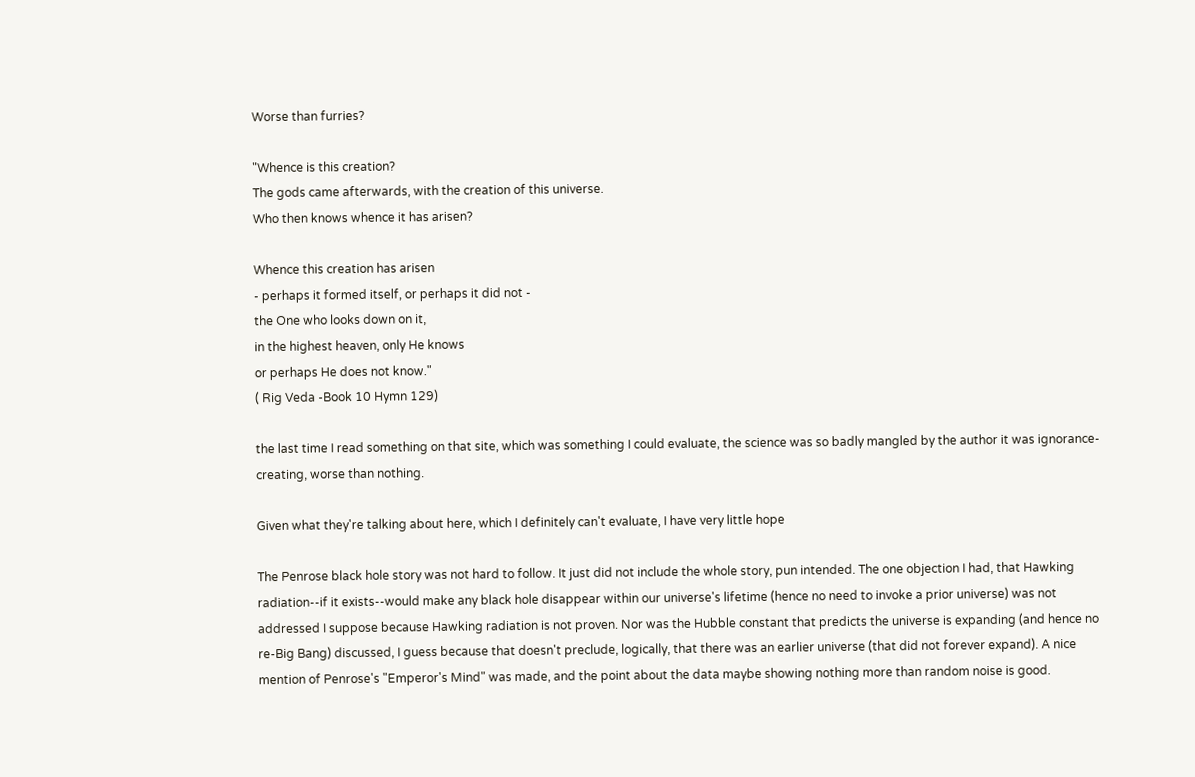Worse than furries?

"Whence is this creation?
The gods came afterwards, with the creation of this universe.
Who then knows whence it has arisen?

Whence this creation has arisen
- perhaps it formed itself, or perhaps it did not -
the One who looks down on it,
in the highest heaven, only He knows
or perhaps He does not know."
( Rig Veda -Book 10 Hymn 129)

the last time I read something on that site, which was something I could evaluate, the science was so badly mangled by the author it was ignorance-creating, worse than nothing.

Given what they're talking about here, which I definitely can't evaluate, I have very little hope

The Penrose black hole story was not hard to follow. It just did not include the whole story, pun intended. The one objection I had, that Hawking radiation--if it exists--would make any black hole disappear within our universe's lifetime (hence no need to invoke a prior universe) was not addressed I suppose because Hawking radiation is not proven. Nor was the Hubble constant that predicts the universe is expanding (and hence no re-Big Bang) discussed, I guess because that doesn't preclude, logically, that there was an earlier universe (that did not forever expand). A nice mention of Penrose's "Emperor's Mind" was made, and the point about the data maybe showing nothing more than random noise is good.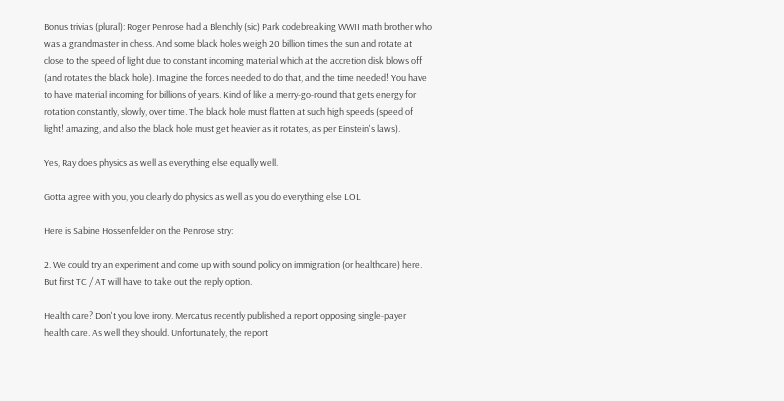Bonus trivias (plural): Roger Penrose had a Blenchly (sic) Park codebreaking WWII math brother who was a grandmaster in chess. And some black holes weigh 20 billion times the sun and rotate at close to the speed of light due to constant incoming material which at the accretion disk blows off (and rotates the black hole). Imagine the forces needed to do that, and the time needed! You have to have material incoming for billions of years. Kind of like a merry-go-round that gets energy for rotation constantly, slowly, over time. The black hole must flatten at such high speeds (speed of light! amazing, and also the black hole must get heavier as it rotates, as per Einstein's laws).

Yes, Ray does physics as well as everything else equally well.

Gotta agree with you, you clearly do physics as well as you do everything else LOL

Here is Sabine Hossenfelder on the Penrose stry:

2. We could try an experiment and come up with sound policy on immigration (or healthcare) here. But first TC / AT will have to take out the reply option.

Health care? Don't you love irony. Mercatus recently published a report opposing single-payer health care. As well they should. Unfortunately, the report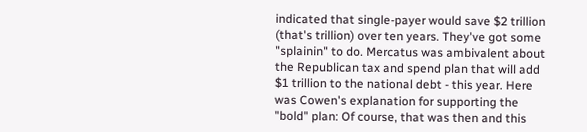indicated that single-payer would save $2 trillion (that's trillion) over ten years. They've got some "splainin" to do. Mercatus was ambivalent about the Republican tax and spend plan that will add $1 trillion to the national debt - this year. Here was Cowen's explanation for supporting the "bold" plan: Of course, that was then and this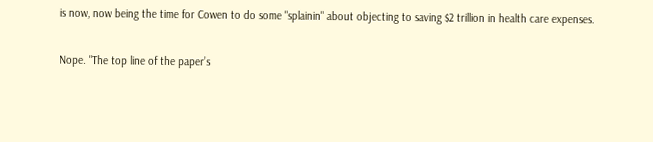is now, now being the time for Cowen to do some "splainin" about objecting to saving $2 trillion in health care expenses.

Nope. "The top line of the paper’s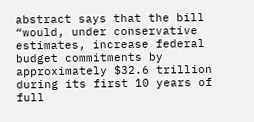abstract says that the bill “would, under conservative estimates, increase federal budget commitments by approximately $32.6 trillion during its first 10 years of full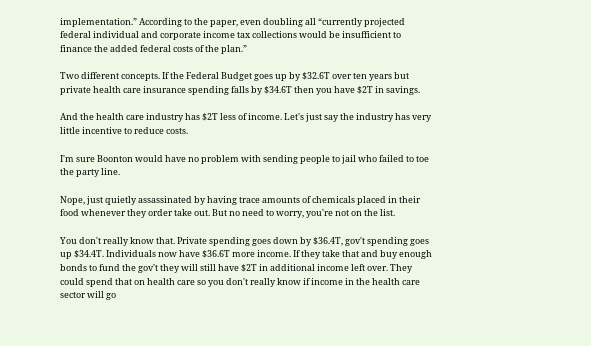implementation.” According to the paper, even doubling all “currently projected federal individual and corporate income tax collections would be insufficient to finance the added federal costs of the plan.”

Two different concepts. If the Federal Budget goes up by $32.6T over ten years but private health care insurance spending falls by $34.6T then you have $2T in savings.

And the health care industry has $2T less of income. Let's just say the industry has very little incentive to reduce costs.

I'm sure Boonton would have no problem with sending people to jail who failed to toe the party line.

Nope, just quietly assassinated by having trace amounts of chemicals placed in their food whenever they order take out. But no need to worry, you're not on the list.

You don't really know that. Private spending goes down by $36.4T, gov't spending goes up $34.4T. Individuals now have $36.6T more income. If they take that and buy enough bonds to fund the gov't they will still have $2T in additional income left over. They could spend that on health care so you don't really know if income in the health care sector will go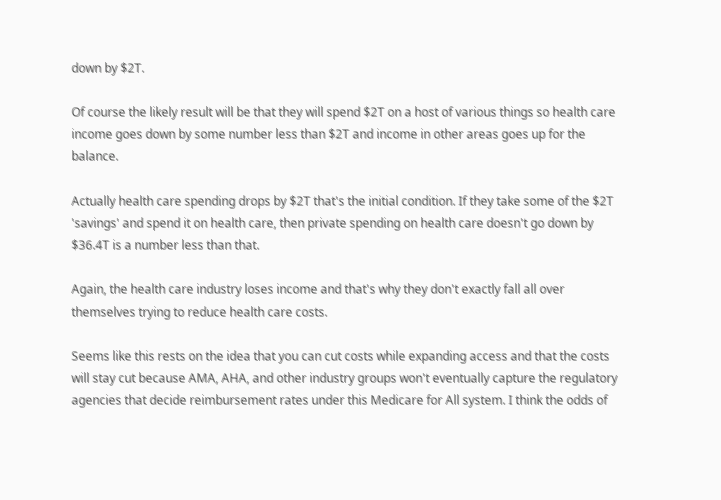down by $2T.

Of course the likely result will be that they will spend $2T on a host of various things so health care income goes down by some number less than $2T and income in other areas goes up for the balance.

Actually health care spending drops by $2T that's the initial condition. If they take some of the $2T 'savings' and spend it on health care, then private spending on health care doesn't go down by $36.4T is a number less than that.

Again, the health care industry loses income and that's why they don't exactly fall all over themselves trying to reduce health care costs.

Seems like this rests on the idea that you can cut costs while expanding access and that the costs will stay cut because AMA, AHA, and other industry groups won't eventually capture the regulatory agencies that decide reimbursement rates under this Medicare for All system. I think the odds of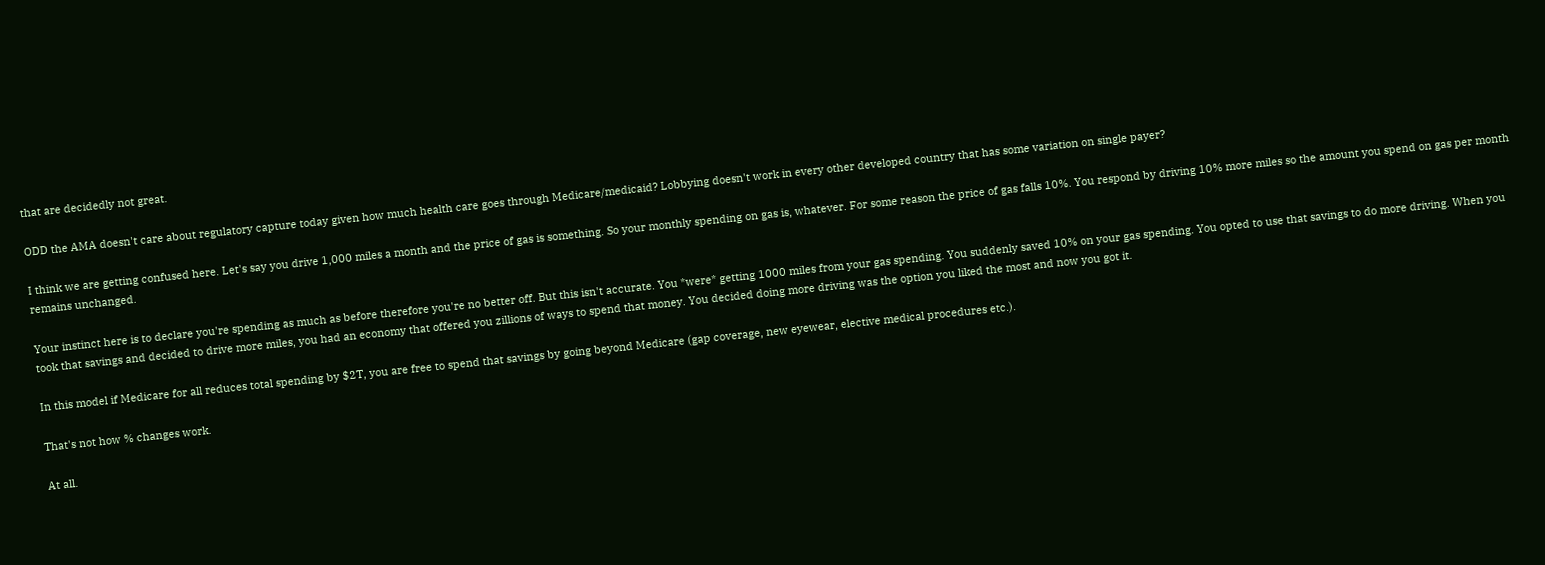that are decidedly not great.

ODD the AMA doesn't care about regulatory capture today given how much health care goes through Medicare/medicaid? Lobbying doesn't work in every other developed country that has some variation on single payer?

I think we are getting confused here. Let's say you drive 1,000 miles a month and the price of gas is something. So your monthly spending on gas is, whatever. For some reason the price of gas falls 10%. You respond by driving 10% more miles so the amount you spend on gas per month remains unchanged.

Your instinct here is to declare you're spending as much as before therefore you're no better off. But this isn't accurate. You *were* getting 1000 miles from your gas spending. You suddenly saved 10% on your gas spending. You opted to use that savings to do more driving. When you took that savings and decided to drive more miles, you had an economy that offered you zillions of ways to spend that money. You decided doing more driving was the option you liked the most and now you got it.

In this model if Medicare for all reduces total spending by $2T, you are free to spend that savings by going beyond Medicare (gap coverage, new eyewear, elective medical procedures etc.).

That's not how % changes work.

At all.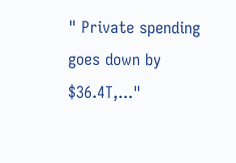" Private spending goes down by $36.4T,..."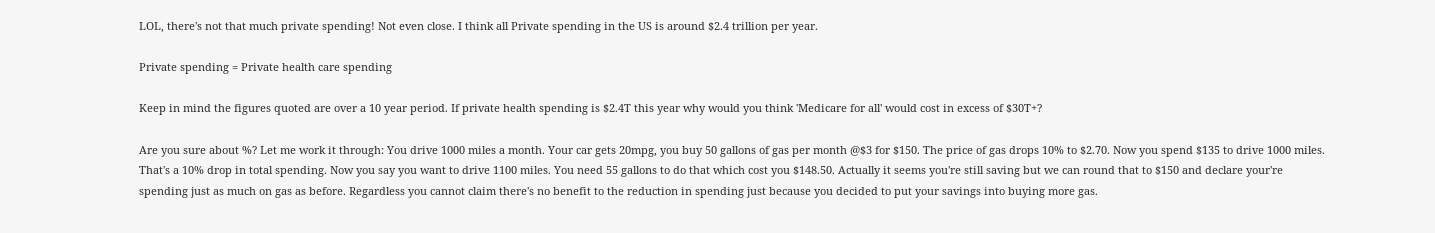LOL, there's not that much private spending! Not even close. I think all Private spending in the US is around $2.4 trillion per year.

Private spending = Private health care spending

Keep in mind the figures quoted are over a 10 year period. If private health spending is $2.4T this year why would you think 'Medicare for all' would cost in excess of $30T+?

Are you sure about %? Let me work it through: You drive 1000 miles a month. Your car gets 20mpg, you buy 50 gallons of gas per month @$3 for $150. The price of gas drops 10% to $2.70. Now you spend $135 to drive 1000 miles. That's a 10% drop in total spending. Now you say you want to drive 1100 miles. You need 55 gallons to do that which cost you $148.50. Actually it seems you're still saving but we can round that to $150 and declare your're spending just as much on gas as before. Regardless you cannot claim there's no benefit to the reduction in spending just because you decided to put your savings into buying more gas.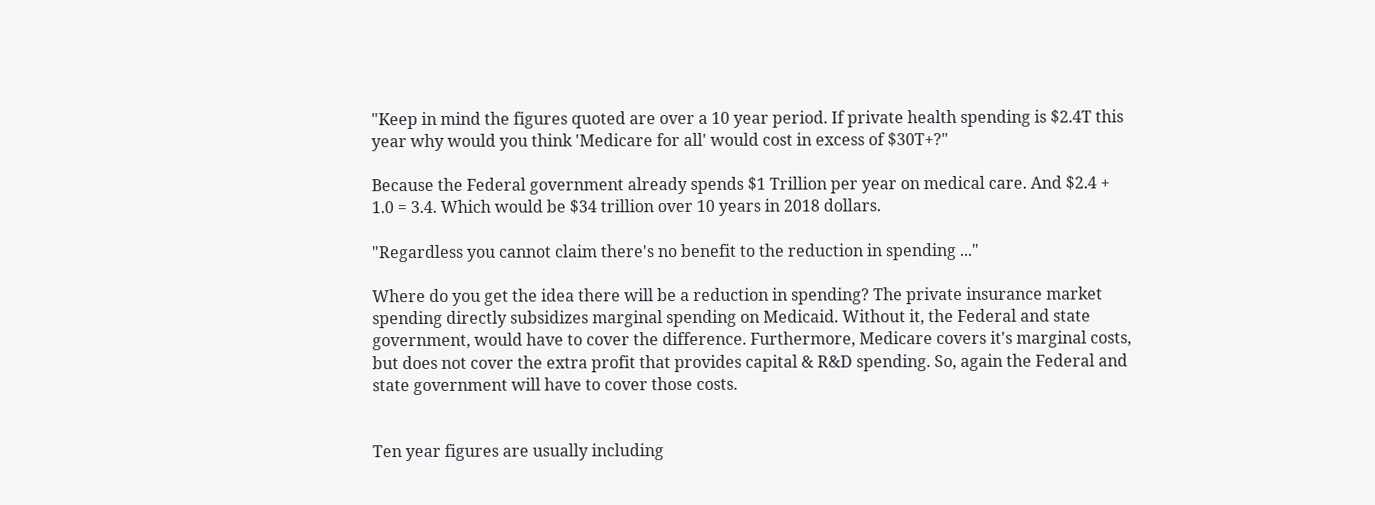"Keep in mind the figures quoted are over a 10 year period. If private health spending is $2.4T this year why would you think 'Medicare for all' would cost in excess of $30T+?"

Because the Federal government already spends $1 Trillion per year on medical care. And $2.4 + 1.0 = 3.4. Which would be $34 trillion over 10 years in 2018 dollars.

"Regardless you cannot claim there's no benefit to the reduction in spending ..."

Where do you get the idea there will be a reduction in spending? The private insurance market spending directly subsidizes marginal spending on Medicaid. Without it, the Federal and state government, would have to cover the difference. Furthermore, Medicare covers it's marginal costs, but does not cover the extra profit that provides capital & R&D spending. So, again the Federal and state government will have to cover those costs.


Ten year figures are usually including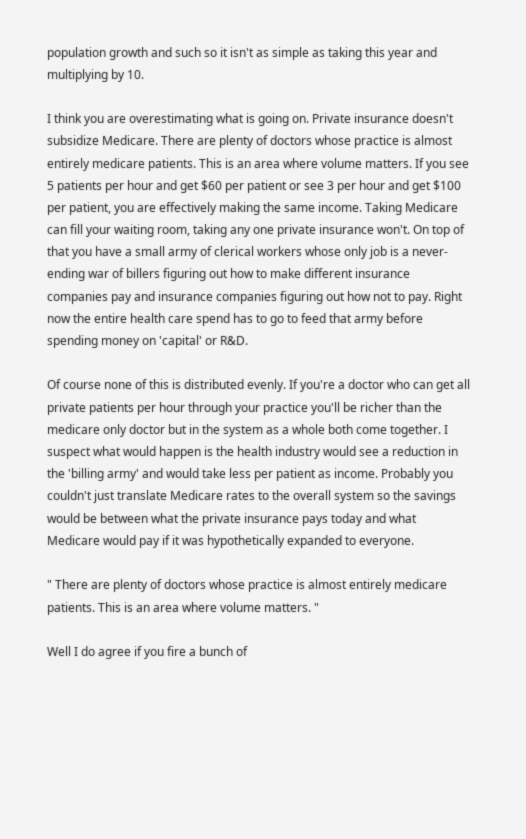population growth and such so it isn't as simple as taking this year and multiplying by 10.

I think you are overestimating what is going on. Private insurance doesn't subsidize Medicare. There are plenty of doctors whose practice is almost entirely medicare patients. This is an area where volume matters. If you see 5 patients per hour and get $60 per patient or see 3 per hour and get $100 per patient, you are effectively making the same income. Taking Medicare can fill your waiting room, taking any one private insurance won't. On top of that you have a small army of clerical workers whose only job is a never-ending war of billers figuring out how to make different insurance companies pay and insurance companies figuring out how not to pay. Right now the entire health care spend has to go to feed that army before spending money on 'capital' or R&D.

Of course none of this is distributed evenly. If you're a doctor who can get all private patients per hour through your practice you'll be richer than the medicare only doctor but in the system as a whole both come together. I suspect what would happen is the health industry would see a reduction in the 'billing army' and would take less per patient as income. Probably you couldn't just translate Medicare rates to the overall system so the savings would be between what the private insurance pays today and what Medicare would pay if it was hypothetically expanded to everyone.

" There are plenty of doctors whose practice is almost entirely medicare patients. This is an area where volume matters. "

Well I do agree if you fire a bunch of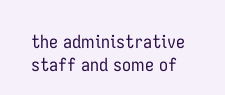the administrative staff and some of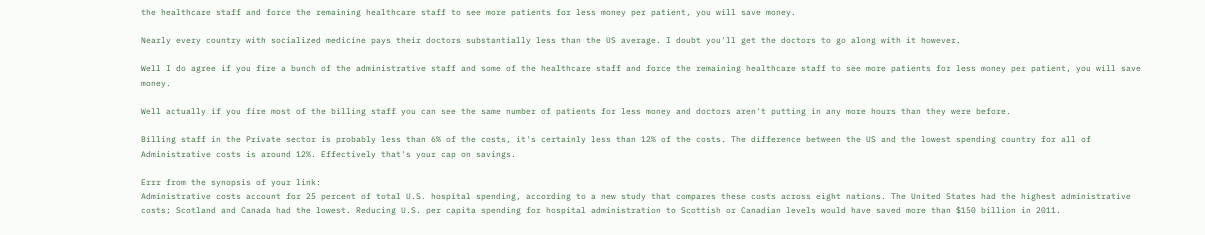the healthcare staff and force the remaining healthcare staff to see more patients for less money per patient, you will save money.

Nearly every country with socialized medicine pays their doctors substantially less than the US average. I doubt you'll get the doctors to go along with it however.

Well I do agree if you fire a bunch of the administrative staff and some of the healthcare staff and force the remaining healthcare staff to see more patients for less money per patient, you will save money.

Well actually if you fire most of the billing staff you can see the same number of patients for less money and doctors aren't putting in any more hours than they were before.

Billing staff in the Private sector is probably less than 6% of the costs, it's certainly less than 12% of the costs. The difference between the US and the lowest spending country for all of Administrative costs is around 12%. Effectively that's your cap on savings.

Errr from the synopsis of your link:
Administrative costs account for 25 percent of total U.S. hospital spending, according to a new study that compares these costs across eight nations. The United States had the highest administrative costs; Scotland and Canada had the lowest. Reducing U.S. per capita spending for hospital administration to Scottish or Canadian levels would have saved more than $150 billion in 2011.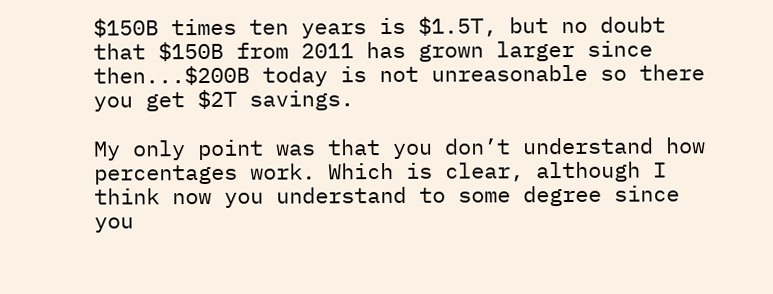$150B times ten years is $1.5T, but no doubt that $150B from 2011 has grown larger since then...$200B today is not unreasonable so there you get $2T savings.

My only point was that you don’t understand how percentages work. Which is clear, although I think now you understand to some degree since you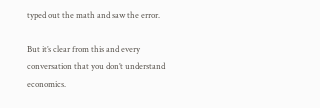typed out the math and saw the error.

But it’s clear from this and every conversation that you don’t understand economics.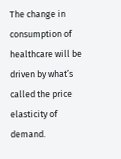The change in consumption of healthcare will be driven by what’s called the price elasticity of demand.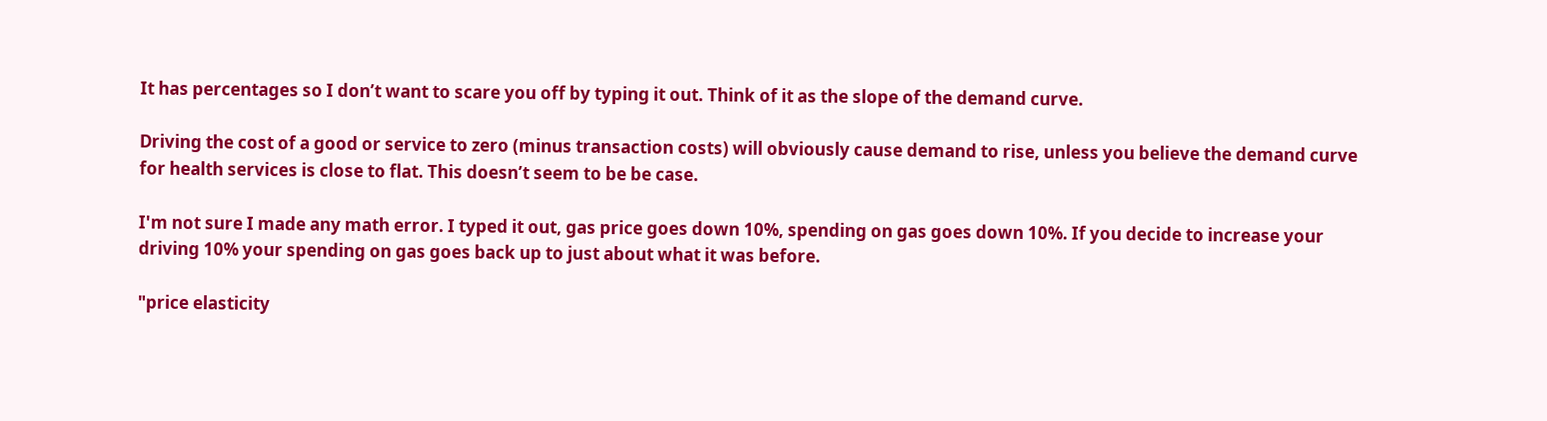It has percentages so I don’t want to scare you off by typing it out. Think of it as the slope of the demand curve.

Driving the cost of a good or service to zero (minus transaction costs) will obviously cause demand to rise, unless you believe the demand curve for health services is close to flat. This doesn’t seem to be be case.

I'm not sure I made any math error. I typed it out, gas price goes down 10%, spending on gas goes down 10%. If you decide to increase your driving 10% your spending on gas goes back up to just about what it was before.

"price elasticity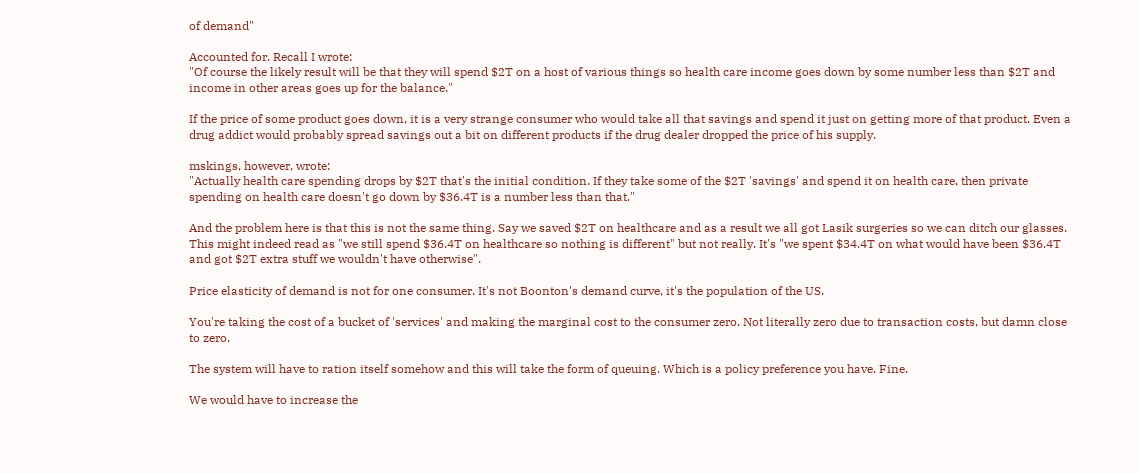of demand"

Accounted for. Recall I wrote:
"Of course the likely result will be that they will spend $2T on a host of various things so health care income goes down by some number less than $2T and income in other areas goes up for the balance."

If the price of some product goes down, it is a very strange consumer who would take all that savings and spend it just on getting more of that product. Even a drug addict would probably spread savings out a bit on different products if the drug dealer dropped the price of his supply.

mskings, however, wrote:
"Actually health care spending drops by $2T that's the initial condition. If they take some of the $2T 'savings' and spend it on health care, then private spending on health care doesn't go down by $36.4T is a number less than that."

And the problem here is that this is not the same thing. Say we saved $2T on healthcare and as a result we all got Lasik surgeries so we can ditch our glasses. This might indeed read as "we still spend $36.4T on healthcare so nothing is different" but not really. It's "we spent $34.4T on what would have been $36.4T and got $2T extra stuff we wouldn't have otherwise".

Price elasticity of demand is not for one consumer. It's not Boonton's demand curve, it's the population of the US.

You're taking the cost of a bucket of 'services' and making the marginal cost to the consumer zero. Not literally zero due to transaction costs, but damn close to zero.

The system will have to ration itself somehow and this will take the form of queuing. Which is a policy preference you have. Fine.

We would have to increase the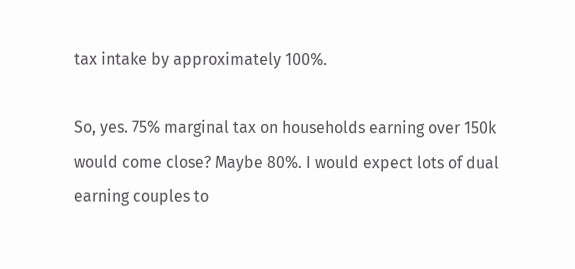tax intake by approximately 100%.

So, yes. 75% marginal tax on households earning over 150k would come close? Maybe 80%. I would expect lots of dual earning couples to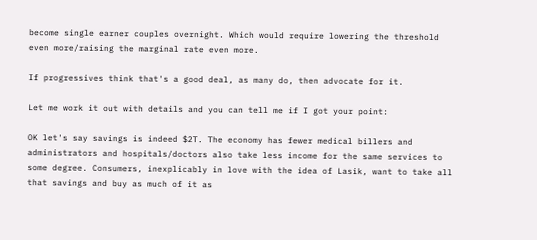become single earner couples overnight. Which would require lowering the threshold even more/raising the marginal rate even more.

If progressives think that's a good deal, as many do, then advocate for it.

Let me work it out with details and you can tell me if I got your point:

OK let's say savings is indeed $2T. The economy has fewer medical billers and administrators and hospitals/doctors also take less income for the same services to some degree. Consumers, inexplicably in love with the idea of Lasik, want to take all that savings and buy as much of it as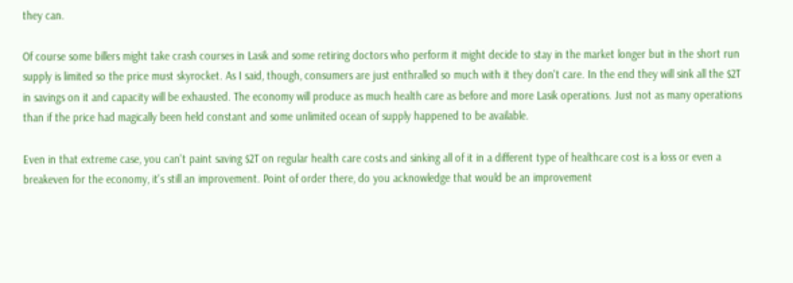they can.

Of course some billers might take crash courses in Lasik and some retiring doctors who perform it might decide to stay in the market longer but in the short run supply is limited so the price must skyrocket. As I said, though, consumers are just enthralled so much with it they don't care. In the end they will sink all the $2T in savings on it and capacity will be exhausted. The economy will produce as much health care as before and more Lasik operations. Just not as many operations than if the price had magically been held constant and some unlimited ocean of supply happened to be available.

Even in that extreme case, you can't paint saving $2T on regular health care costs and sinking all of it in a different type of healthcare cost is a loss or even a breakeven for the economy, it's still an improvement. Point of order there, do you acknowledge that would be an improvement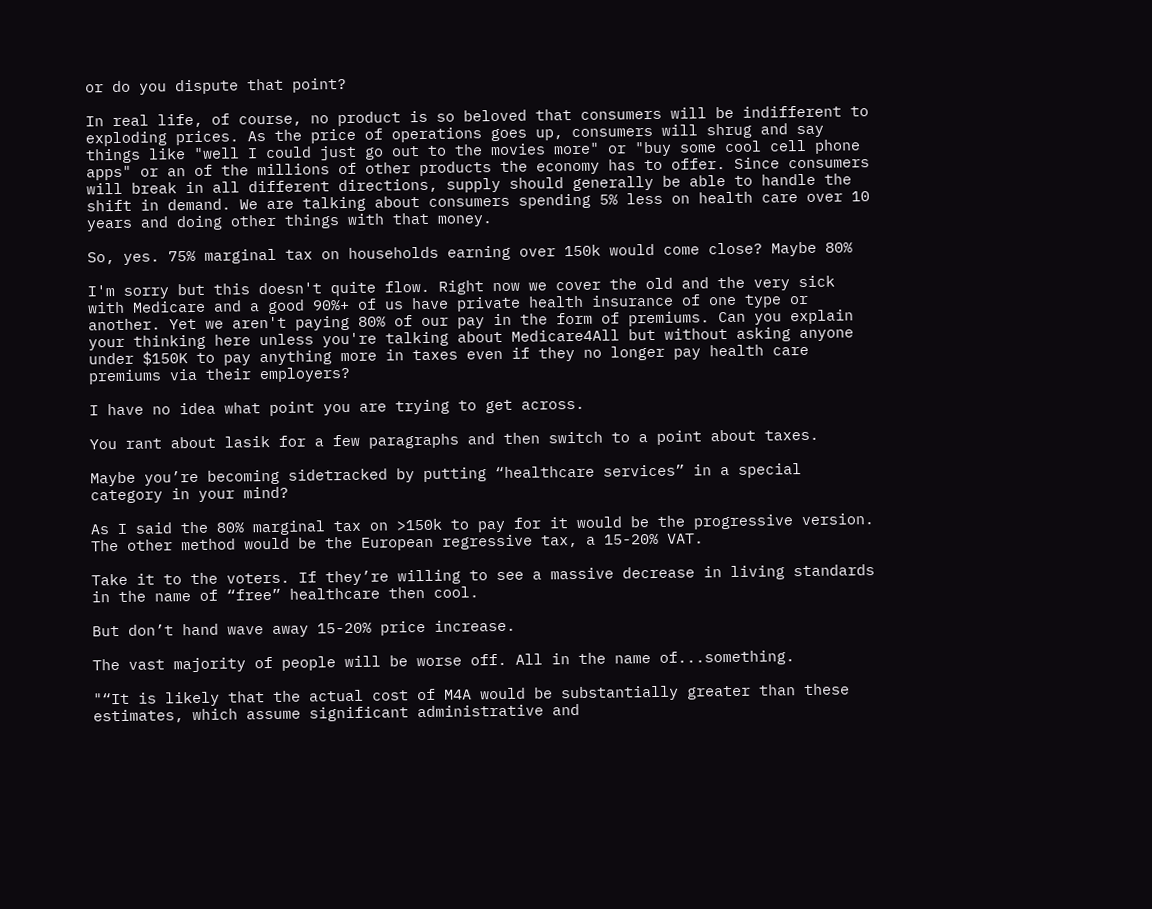or do you dispute that point?

In real life, of course, no product is so beloved that consumers will be indifferent to exploding prices. As the price of operations goes up, consumers will shrug and say things like "well I could just go out to the movies more" or "buy some cool cell phone apps" or an of the millions of other products the economy has to offer. Since consumers will break in all different directions, supply should generally be able to handle the shift in demand. We are talking about consumers spending 5% less on health care over 10 years and doing other things with that money.

So, yes. 75% marginal tax on households earning over 150k would come close? Maybe 80%

I'm sorry but this doesn't quite flow. Right now we cover the old and the very sick with Medicare and a good 90%+ of us have private health insurance of one type or another. Yet we aren't paying 80% of our pay in the form of premiums. Can you explain your thinking here unless you're talking about Medicare4All but without asking anyone under $150K to pay anything more in taxes even if they no longer pay health care premiums via their employers?

I have no idea what point you are trying to get across.

You rant about lasik for a few paragraphs and then switch to a point about taxes.

Maybe you’re becoming sidetracked by putting “healthcare services” in a special category in your mind?

As I said the 80% marginal tax on >150k to pay for it would be the progressive version. The other method would be the European regressive tax, a 15-20% VAT.

Take it to the voters. If they’re willing to see a massive decrease in living standards in the name of “free” healthcare then cool.

But don’t hand wave away 15-20% price increase.

The vast majority of people will be worse off. All in the name of...something.

"“It is likely that the actual cost of M4A would be substantially greater than these estimates, which assume significant administrative and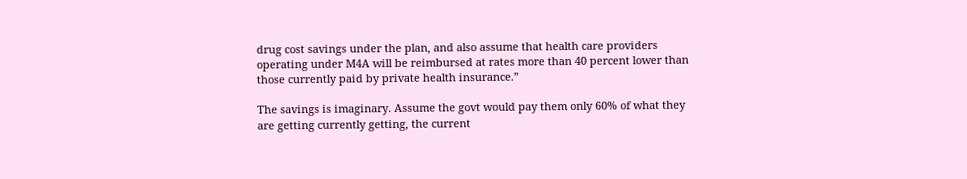drug cost savings under the plan, and also assume that health care providers operating under M4A will be reimbursed at rates more than 40 percent lower than those currently paid by private health insurance.”

The savings is imaginary. Assume the govt would pay them only 60% of what they are getting currently getting, the current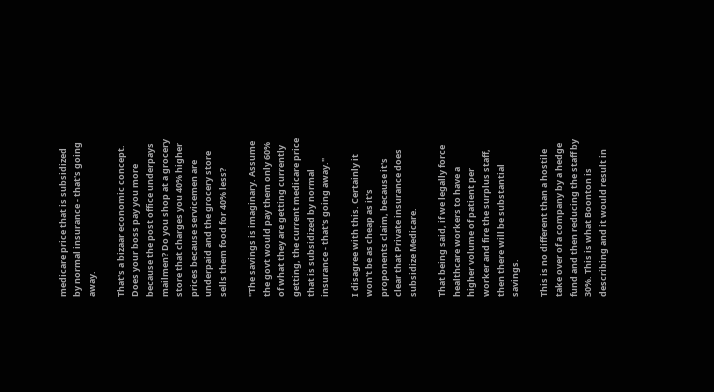medicare price that is subsidized by normal insurance - that's going away.

That's a bizaar economic concept. Does your boss pay you more because the post office underpays mailmen? Do you shop at a grocery store that charges you 40% higher prices because servicemen are underpaid and the grocery store sells them food for 40% less?

"The savings is imaginary. Assume the govt would pay them only 60% of what they are getting currently getting, the current medicare price that is subsidized by normal insurance - that's going away."

I disagree with this. Certainly it won't be as cheap as it's proponents claim, because it's clear that Private insurance does subsidize Medicare.

That being said, if we legally force healthcare workers to have a higher volume of patient per worker and fire the surplus staff, then there will be substantial savings.

This is no different than a hostile take over of a company by a hedge fund and then reducing the staff by 30%. This is what Boonton is describing and it would result in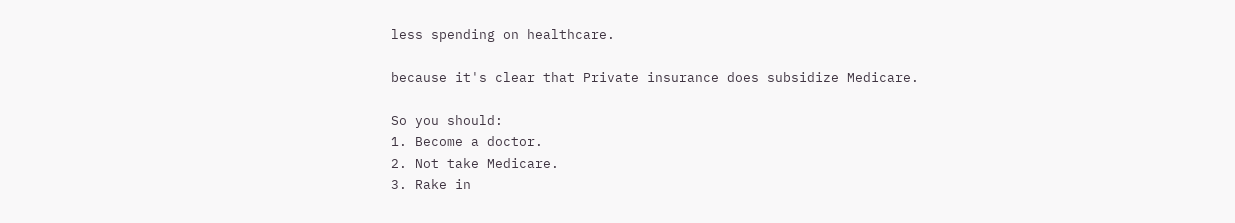less spending on healthcare.

because it's clear that Private insurance does subsidize Medicare.

So you should:
1. Become a doctor.
2. Not take Medicare.
3. Rake in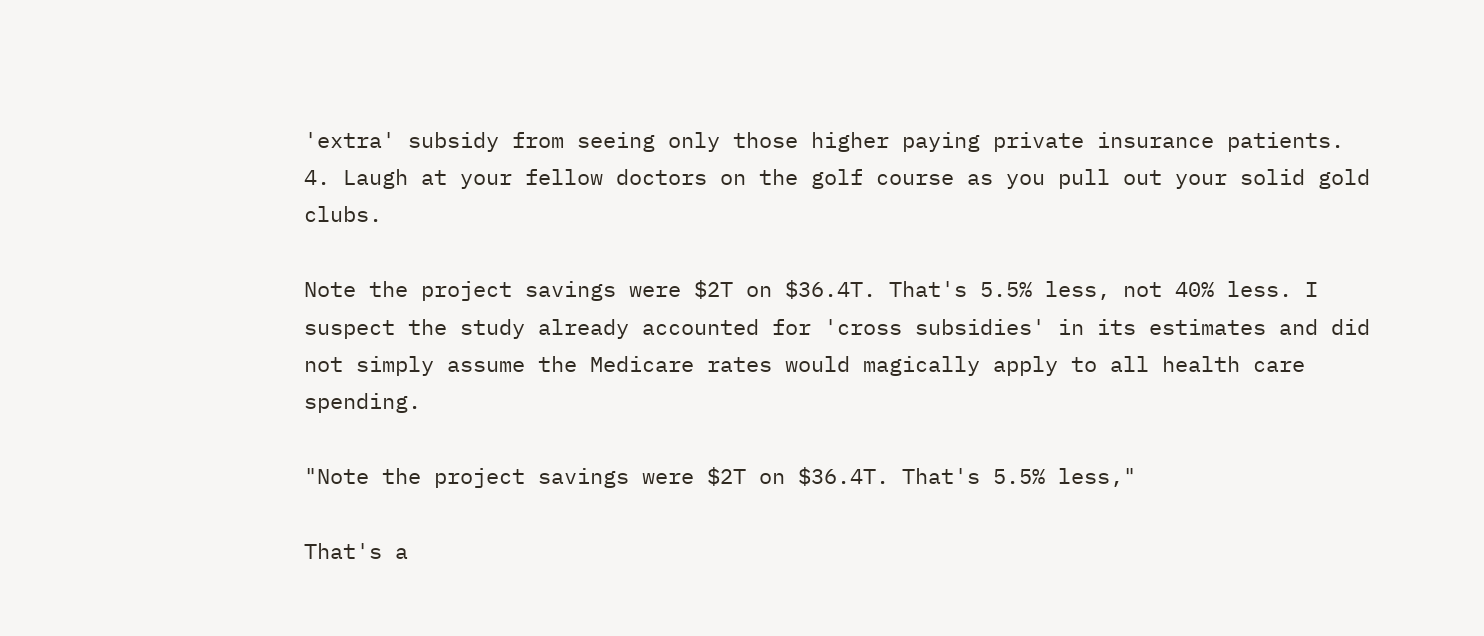'extra' subsidy from seeing only those higher paying private insurance patients.
4. Laugh at your fellow doctors on the golf course as you pull out your solid gold clubs.

Note the project savings were $2T on $36.4T. That's 5.5% less, not 40% less. I suspect the study already accounted for 'cross subsidies' in its estimates and did not simply assume the Medicare rates would magically apply to all health care spending.

"Note the project savings were $2T on $36.4T. That's 5.5% less,"

That's a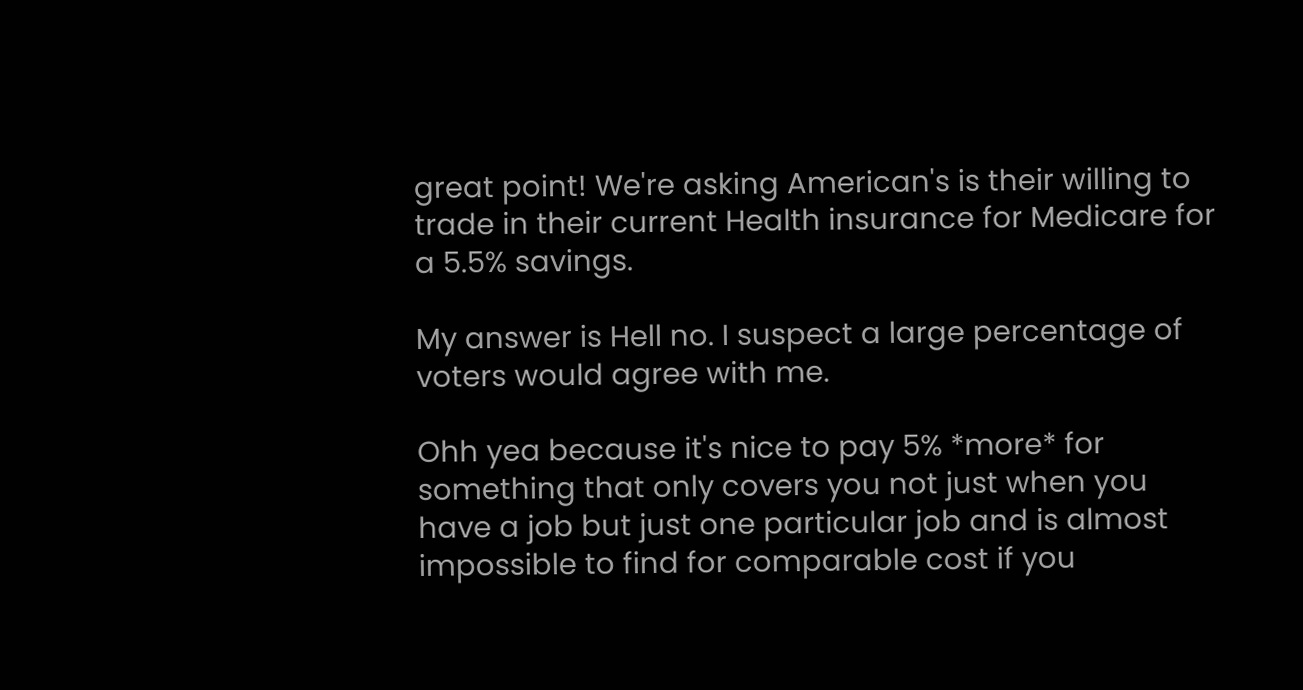great point! We're asking American's is their willing to trade in their current Health insurance for Medicare for a 5.5% savings.

My answer is Hell no. I suspect a large percentage of voters would agree with me.

Ohh yea because it's nice to pay 5% *more* for something that only covers you not just when you have a job but just one particular job and is almost impossible to find for comparable cost if you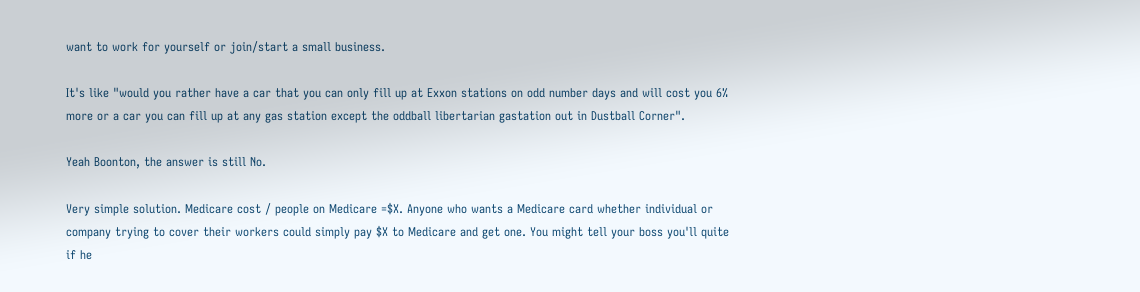want to work for yourself or join/start a small business.

It's like "would you rather have a car that you can only fill up at Exxon stations on odd number days and will cost you 6% more or a car you can fill up at any gas station except the oddball libertarian gastation out in Dustball Corner".

Yeah Boonton, the answer is still No.

Very simple solution. Medicare cost / people on Medicare =$X. Anyone who wants a Medicare card whether individual or company trying to cover their workers could simply pay $X to Medicare and get one. You might tell your boss you'll quite if he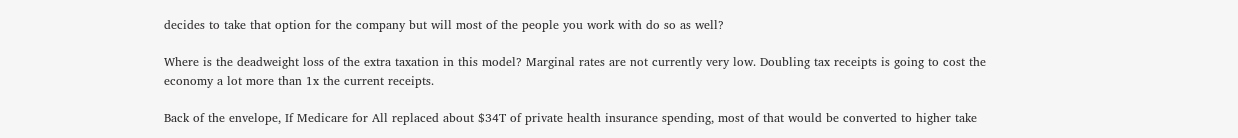decides to take that option for the company but will most of the people you work with do so as well?

Where is the deadweight loss of the extra taxation in this model? Marginal rates are not currently very low. Doubling tax receipts is going to cost the economy a lot more than 1x the current receipts.

Back of the envelope, If Medicare for All replaced about $34T of private health insurance spending, most of that would be converted to higher take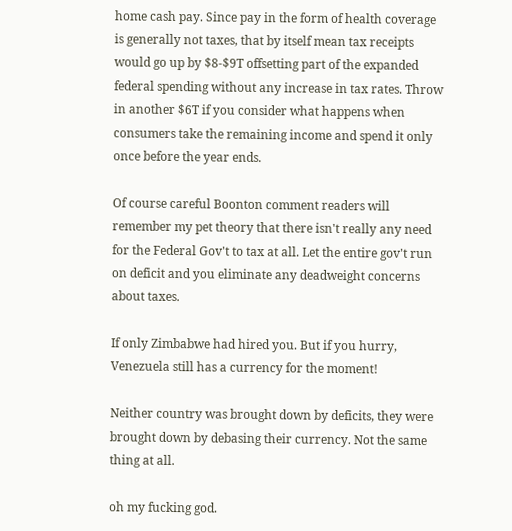home cash pay. Since pay in the form of health coverage is generally not taxes, that by itself mean tax receipts would go up by $8-$9T offsetting part of the expanded federal spending without any increase in tax rates. Throw in another $6T if you consider what happens when consumers take the remaining income and spend it only once before the year ends.

Of course careful Boonton comment readers will remember my pet theory that there isn't really any need for the Federal Gov't to tax at all. Let the entire gov't run on deficit and you eliminate any deadweight concerns about taxes.

If only Zimbabwe had hired you. But if you hurry, Venezuela still has a currency for the moment!

Neither country was brought down by deficits, they were brought down by debasing their currency. Not the same thing at all.

oh my fucking god.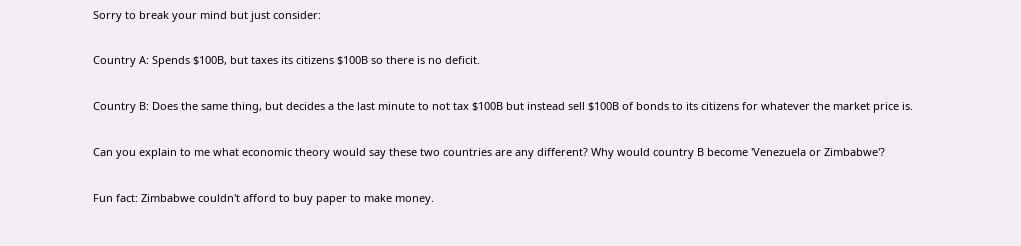Sorry to break your mind but just consider:

Country A: Spends $100B, but taxes its citizens $100B so there is no deficit.

Country B: Does the same thing, but decides a the last minute to not tax $100B but instead sell $100B of bonds to its citizens for whatever the market price is.

Can you explain to me what economic theory would say these two countries are any different? Why would country B become 'Venezuela or Zimbabwe'?

Fun fact: Zimbabwe couldn't afford to buy paper to make money.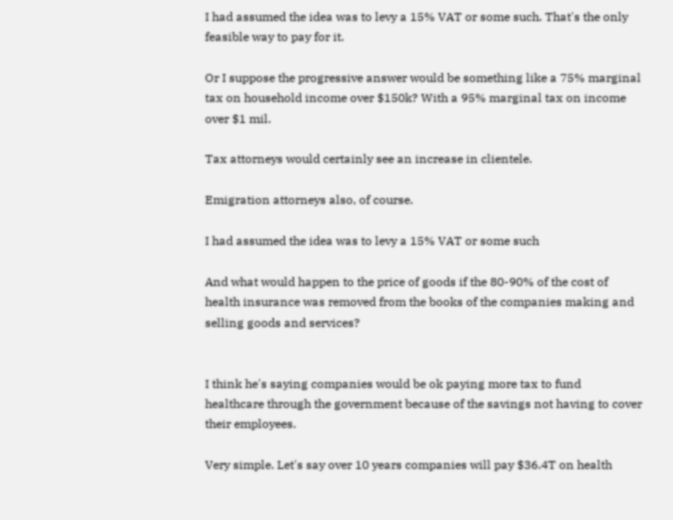I had assumed the idea was to levy a 15% VAT or some such. That's the only feasible way to pay for it.

Or I suppose the progressive answer would be something like a 75% marginal tax on household income over $150k? With a 95% marginal tax on income over $1 mil.

Tax attorneys would certainly see an increase in clientele.

Emigration attorneys also, of course.

I had assumed the idea was to levy a 15% VAT or some such

And what would happen to the price of goods if the 80-90% of the cost of health insurance was removed from the books of the companies making and selling goods and services?


I think he's saying companies would be ok paying more tax to fund healthcare through the government because of the savings not having to cover their employees.

Very simple. Let's say over 10 years companies will pay $36.4T on health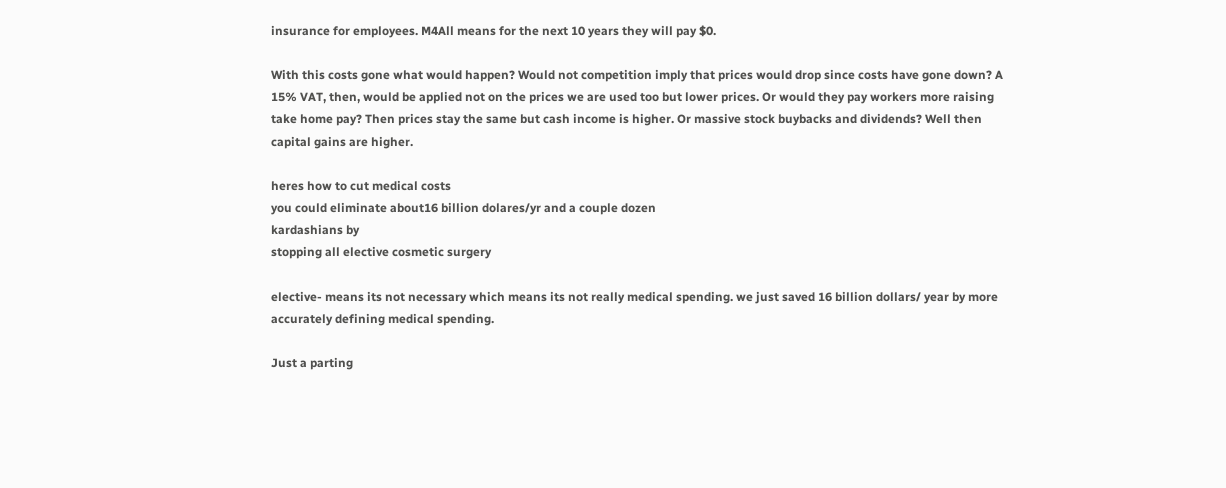insurance for employees. M4All means for the next 10 years they will pay $0.

With this costs gone what would happen? Would not competition imply that prices would drop since costs have gone down? A 15% VAT, then, would be applied not on the prices we are used too but lower prices. Or would they pay workers more raising take home pay? Then prices stay the same but cash income is higher. Or massive stock buybacks and dividends? Well then capital gains are higher.

heres how to cut medical costs
you could eliminate about16 billion dolares/yr and a couple dozen
kardashians by
stopping all elective cosmetic surgery

elective- means its not necessary which means its not really medical spending. we just saved 16 billion dollars/ year by more accurately defining medical spending.

Just a parting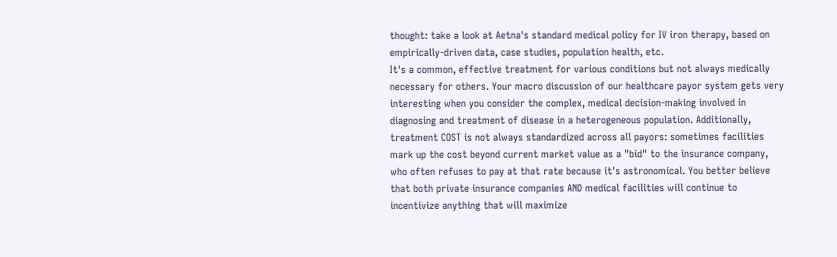thought: take a look at Aetna's standard medical policy for IV iron therapy, based on empirically-driven data, case studies, population health, etc.
It's a common, effective treatment for various conditions but not always medically necessary for others. Your macro discussion of our healthcare payor system gets very interesting when you consider the complex, medical decision-making involved in diagnosing and treatment of disease in a heterogeneous population. Additionally, treatment COST is not always standardized across all payors: sometimes facilities mark up the cost beyond current market value as a "bid" to the insurance company, who often refuses to pay at that rate because it's astronomical. You better believe that both private insurance companies AND medical facilities will continue to incentivize anything that will maximize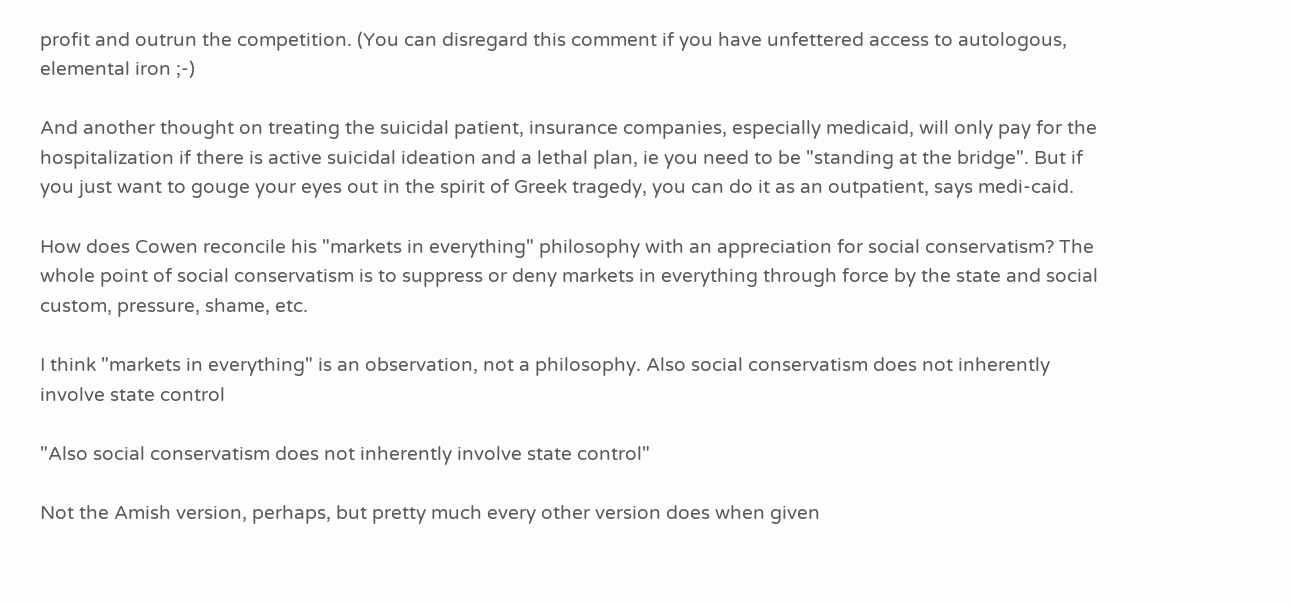profit and outrun the competition. (You can disregard this comment if you have unfettered access to autologous, elemental iron ;-)

And another thought on treating the suicidal patient, insurance companies, especially medicaid, will only pay for the hospitalization if there is active suicidal ideation and a lethal plan, ie you need to be "standing at the bridge". But if you just want to gouge your eyes out in the spirit of Greek tragedy, you can do it as an outpatient, says medi-caid.

How does Cowen reconcile his "markets in everything" philosophy with an appreciation for social conservatism? The whole point of social conservatism is to suppress or deny markets in everything through force by the state and social custom, pressure, shame, etc.

I think "markets in everything" is an observation, not a philosophy. Also social conservatism does not inherently involve state control

"Also social conservatism does not inherently involve state control"

Not the Amish version, perhaps, but pretty much every other version does when given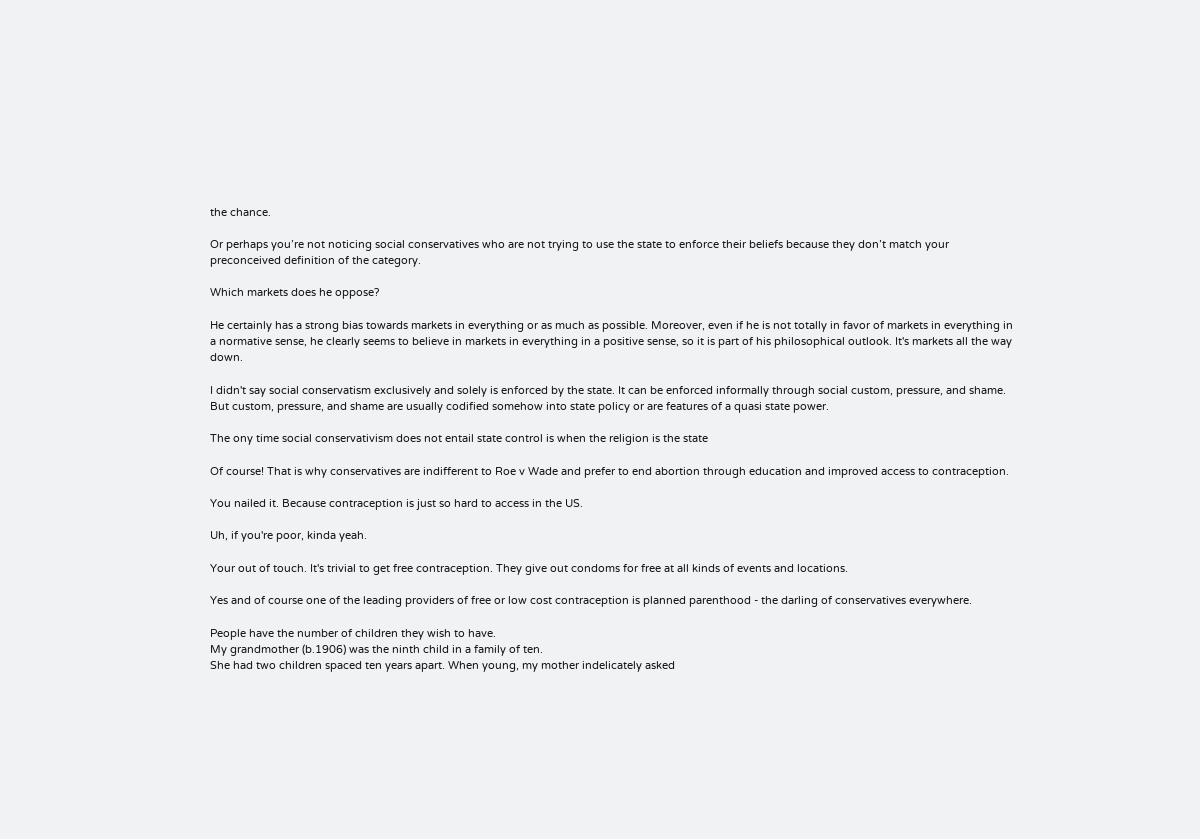the chance.

Or perhaps you’re not noticing social conservatives who are not trying to use the state to enforce their beliefs because they don’t match your preconceived definition of the category.

Which markets does he oppose?

He certainly has a strong bias towards markets in everything or as much as possible. Moreover, even if he is not totally in favor of markets in everything in a normative sense, he clearly seems to believe in markets in everything in a positive sense, so it is part of his philosophical outlook. It's markets all the way down.

I didn't say social conservatism exclusively and solely is enforced by the state. It can be enforced informally through social custom, pressure, and shame. But custom, pressure, and shame are usually codified somehow into state policy or are features of a quasi state power.

The ony time social conservativism does not entail state control is when the religion is the state

Of course! That is why conservatives are indifferent to Roe v Wade and prefer to end abortion through education and improved access to contraception.

You nailed it. Because contraception is just so hard to access in the US.

Uh, if you're poor, kinda yeah.

Your out of touch. It's trivial to get free contraception. They give out condoms for free at all kinds of events and locations.

Yes and of course one of the leading providers of free or low cost contraception is planned parenthood - the darling of conservatives everywhere.

People have the number of children they wish to have.
My grandmother (b.1906) was the ninth child in a family of ten.
She had two children spaced ten years apart. When young, my mother indelicately asked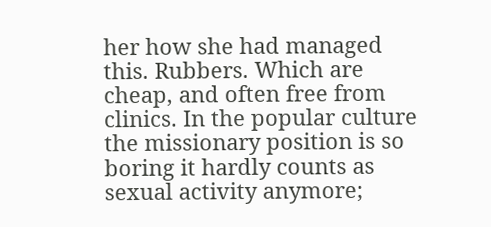her how she had managed this. Rubbers. Which are cheap, and often free from clinics. In the popular culture the missionary position is so boring it hardly counts as sexual activity anymore;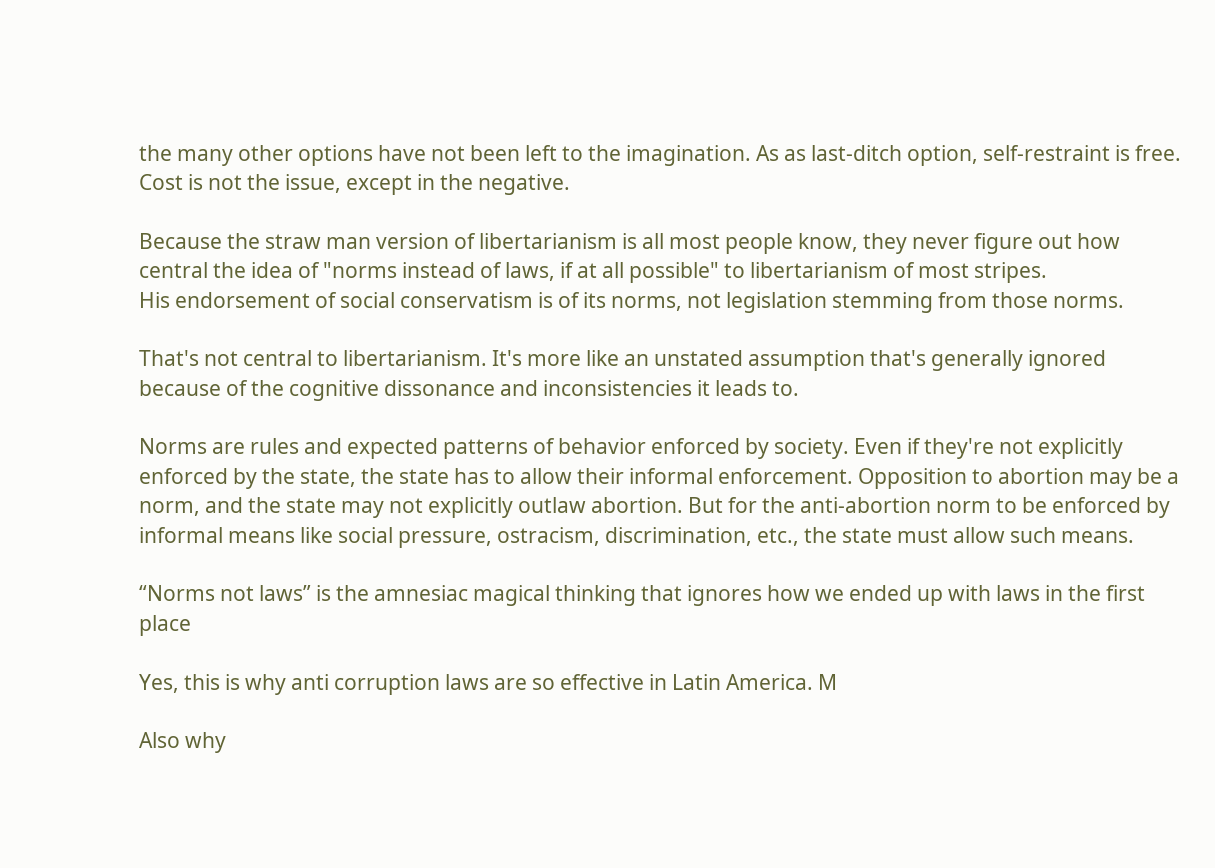the many other options have not been left to the imagination. As as last-ditch option, self-restraint is free. Cost is not the issue, except in the negative.

Because the straw man version of libertarianism is all most people know, they never figure out how central the idea of "norms instead of laws, if at all possible" to libertarianism of most stripes.
His endorsement of social conservatism is of its norms, not legislation stemming from those norms.

That's not central to libertarianism. It's more like an unstated assumption that's generally ignored because of the cognitive dissonance and inconsistencies it leads to.

Norms are rules and expected patterns of behavior enforced by society. Even if they're not explicitly enforced by the state, the state has to allow their informal enforcement. Opposition to abortion may be a norm, and the state may not explicitly outlaw abortion. But for the anti-abortion norm to be enforced by informal means like social pressure, ostracism, discrimination, etc., the state must allow such means.

“Norms not laws” is the amnesiac magical thinking that ignores how we ended up with laws in the first place

Yes, this is why anti corruption laws are so effective in Latin America. M

Also why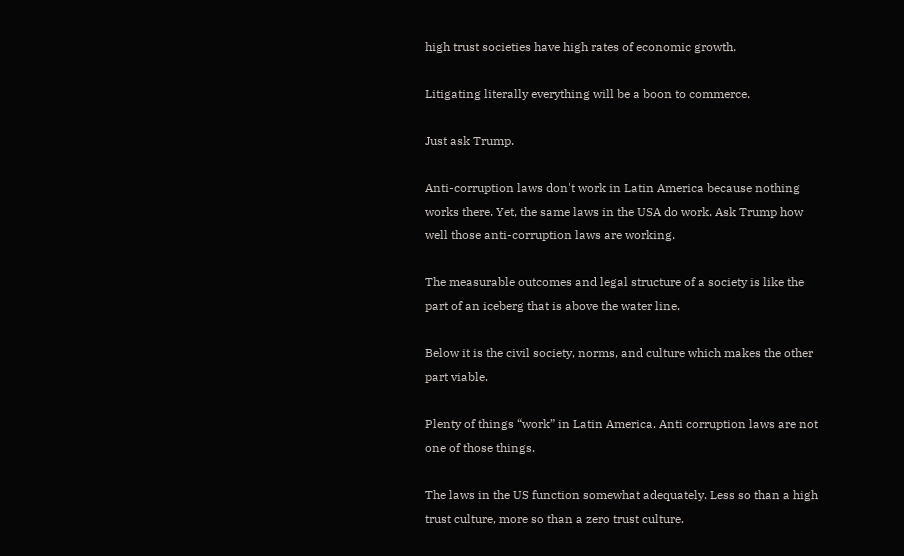high trust societies have high rates of economic growth.

Litigating literally everything will be a boon to commerce.

Just ask Trump.

Anti-corruption laws don't work in Latin America because nothing works there. Yet, the same laws in the USA do work. Ask Trump how well those anti-corruption laws are working.

The measurable outcomes and legal structure of a society is like the part of an iceberg that is above the water line.

Below it is the civil society, norms, and culture which makes the other part viable.

Plenty of things “work” in Latin America. Anti corruption laws are not one of those things.

The laws in the US function somewhat adequately. Less so than a high trust culture, more so than a zero trust culture.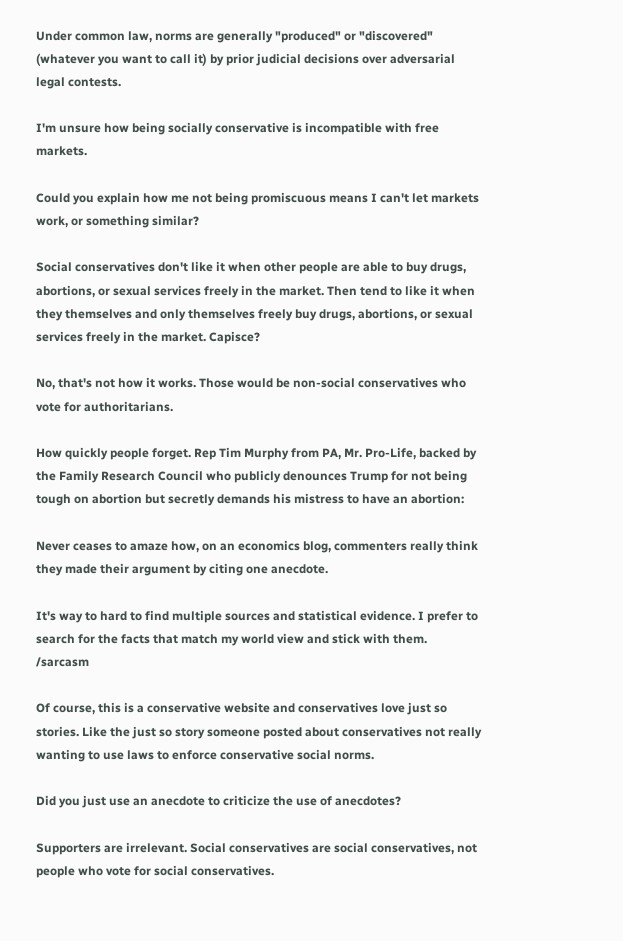Under common law, norms are generally "produced" or "discovered" (whatever you want to call it) by prior judicial decisions over adversarial legal contests.

I'm unsure how being socially conservative is incompatible with free markets.

Could you explain how me not being promiscuous means I can't let markets work, or something similar?

Social conservatives don't like it when other people are able to buy drugs, abortions, or sexual services freely in the market. Then tend to like it when they themselves and only themselves freely buy drugs, abortions, or sexual services freely in the market. Capisce?

No, that's not how it works. Those would be non-social conservatives who vote for authoritarians.

How quickly people forget. Rep Tim Murphy from PA, Mr. Pro-Life, backed by the Family Research Council who publicly denounces Trump for not being tough on abortion but secretly demands his mistress to have an abortion:

Never ceases to amaze how, on an economics blog, commenters really think they made their argument by citing one anecdote.

It's way to hard to find multiple sources and statistical evidence. I prefer to search for the facts that match my world view and stick with them. /sarcasm

Of course, this is a conservative website and conservatives love just so stories. Like the just so story someone posted about conservatives not really wanting to use laws to enforce conservative social norms.

Did you just use an anecdote to criticize the use of anecdotes?

Supporters are irrelevant. Social conservatives are social conservatives, not people who vote for social conservatives.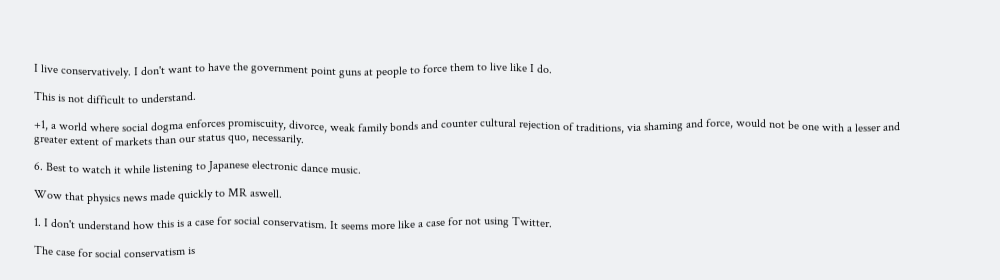I live conservatively. I don't want to have the government point guns at people to force them to live like I do.

This is not difficult to understand.

+1, a world where social dogma enforces promiscuity, divorce, weak family bonds and counter cultural rejection of traditions, via shaming and force, would not be one with a lesser and greater extent of markets than our status quo, necessarily.

6. Best to watch it while listening to Japanese electronic dance music.

Wow that physics news made quickly to MR aswell.

1. I don't understand how this is a case for social conservatism. It seems more like a case for not using Twitter.

The case for social conservatism is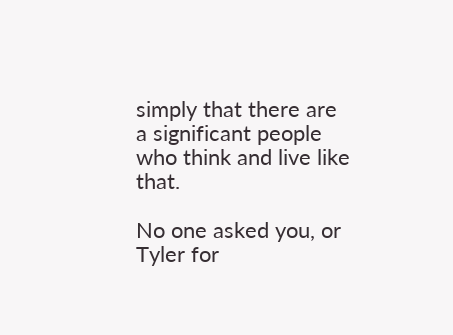simply that there are a significant people who think and live like that.

No one asked you, or Tyler for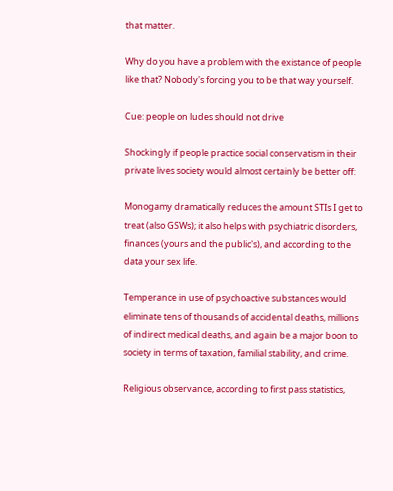that matter.

Why do you have a problem with the existance of people like that? Nobody's forcing you to be that way yourself.

Cue: people on ludes should not drive

Shockingly if people practice social conservatism in their private lives society would almost certainly be better off:

Monogamy dramatically reduces the amount STIs I get to treat (also GSWs); it also helps with psychiatric disorders, finances (yours and the public's), and according to the data your sex life.

Temperance in use of psychoactive substances would eliminate tens of thousands of accidental deaths, millions of indirect medical deaths, and again be a major boon to society in terms of taxation, familial stability, and crime.

Religious observance, according to first pass statistics,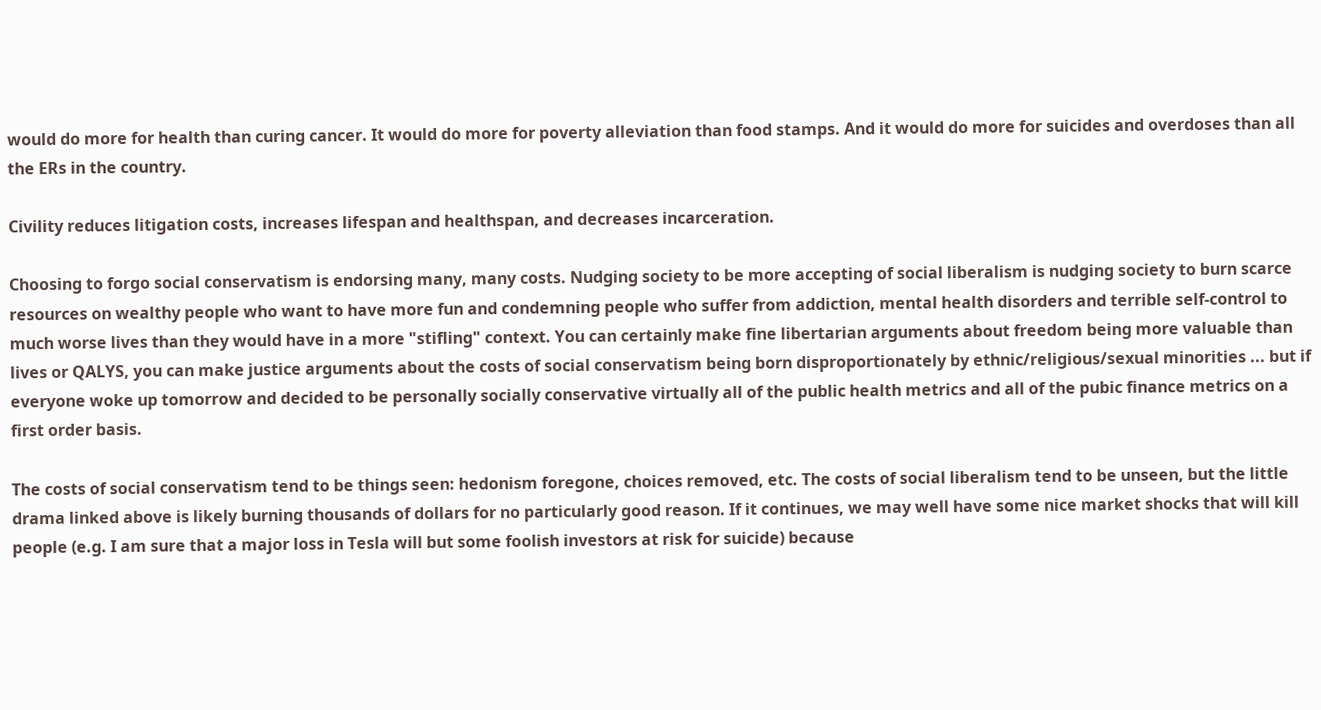would do more for health than curing cancer. It would do more for poverty alleviation than food stamps. And it would do more for suicides and overdoses than all the ERs in the country.

Civility reduces litigation costs, increases lifespan and healthspan, and decreases incarceration.

Choosing to forgo social conservatism is endorsing many, many costs. Nudging society to be more accepting of social liberalism is nudging society to burn scarce resources on wealthy people who want to have more fun and condemning people who suffer from addiction, mental health disorders and terrible self-control to much worse lives than they would have in a more "stifling" context. You can certainly make fine libertarian arguments about freedom being more valuable than lives or QALYS, you can make justice arguments about the costs of social conservatism being born disproportionately by ethnic/religious/sexual minorities ... but if everyone woke up tomorrow and decided to be personally socially conservative virtually all of the public health metrics and all of the pubic finance metrics on a first order basis.

The costs of social conservatism tend to be things seen: hedonism foregone, choices removed, etc. The costs of social liberalism tend to be unseen, but the little drama linked above is likely burning thousands of dollars for no particularly good reason. If it continues, we may well have some nice market shocks that will kill people (e.g. I am sure that a major loss in Tesla will but some foolish investors at risk for suicide) because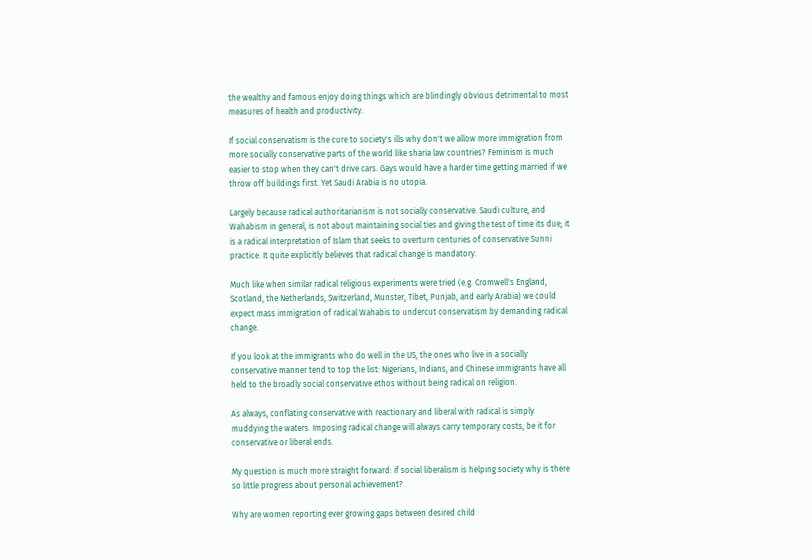the wealthy and famous enjoy doing things which are blindingly obvious detrimental to most measures of health and productivity.

If social conservatism is the cure to society's ills why don't we allow more immigration from more socially conservative parts of the world like sharia law countries? Feminism is much easier to stop when they can't drive cars. Gays would have a harder time getting married if we throw off buildings first. Yet Saudi Arabia is no utopia.

Largely because radical authoritarianism is not socially conservative. Saudi culture, and Wahabism in general, is not about maintaining social ties and giving the test of time its due; it is a radical interpretation of Islam that seeks to overturn centuries of conservative Sunni practice. It quite explicitly believes that radical change is mandatory.

Much like when similar radical religious experiments were tried (e.g. Cromwell's England, Scotland, the Netherlands, Switzerland, Munster, Tibet, Punjab, and early Arabia) we could expect mass immigration of radical Wahabis to undercut conservatism by demanding radical change.

If you look at the immigrants who do well in the US, the ones who live in a socially conservative manner tend to top the list: Nigerians, Indians, and Chinese immigrants have all held to the broadly social conservative ethos without being radical on religion.

As always, conflating conservative with reactionary and liberal with radical is simply muddying the waters. Imposing radical change will always carry temporary costs, be it for conservative or liberal ends.

My question is much more straight forward: if social liberalism is helping society why is there so little progress about personal achievement?

Why are women reporting ever growing gaps between desired child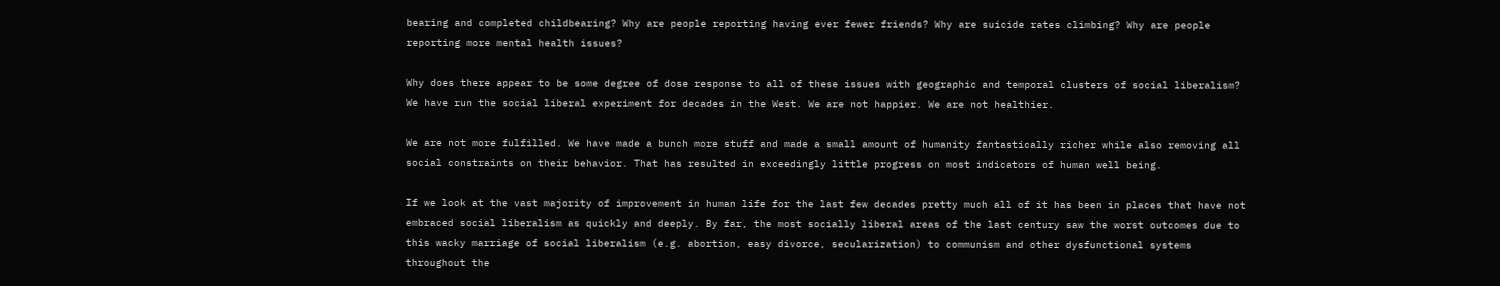bearing and completed childbearing? Why are people reporting having ever fewer friends? Why are suicide rates climbing? Why are people reporting more mental health issues?

Why does there appear to be some degree of dose response to all of these issues with geographic and temporal clusters of social liberalism? We have run the social liberal experiment for decades in the West. We are not happier. We are not healthier.

We are not more fulfilled. We have made a bunch more stuff and made a small amount of humanity fantastically richer while also removing all social constraints on their behavior. That has resulted in exceedingly little progress on most indicators of human well being.

If we look at the vast majority of improvement in human life for the last few decades pretty much all of it has been in places that have not embraced social liberalism as quickly and deeply. By far, the most socially liberal areas of the last century saw the worst outcomes due to this wacky marriage of social liberalism (e.g. abortion, easy divorce, secularization) to communism and other dysfunctional systems throughout the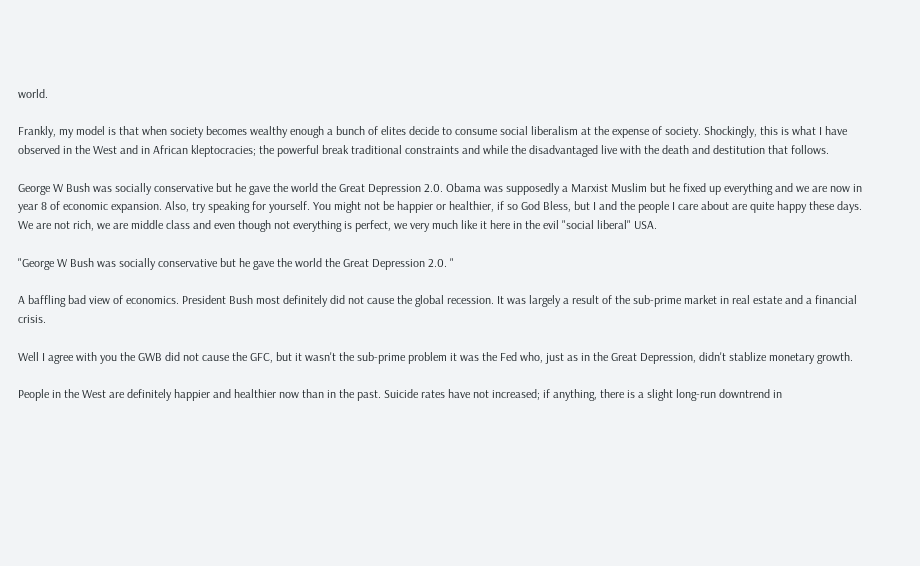world.

Frankly, my model is that when society becomes wealthy enough a bunch of elites decide to consume social liberalism at the expense of society. Shockingly, this is what I have observed in the West and in African kleptocracies; the powerful break traditional constraints and while the disadvantaged live with the death and destitution that follows.

George W Bush was socially conservative but he gave the world the Great Depression 2.0. Obama was supposedly a Marxist Muslim but he fixed up everything and we are now in year 8 of economic expansion. Also, try speaking for yourself. You might not be happier or healthier, if so God Bless, but I and the people I care about are quite happy these days. We are not rich, we are middle class and even though not everything is perfect, we very much like it here in the evil "social liberal" USA.

"George W Bush was socially conservative but he gave the world the Great Depression 2.0. "

A baffling bad view of economics. President Bush most definitely did not cause the global recession. It was largely a result of the sub-prime market in real estate and a financial crisis.

Well I agree with you the GWB did not cause the GFC, but it wasn't the sub-prime problem it was the Fed who, just as in the Great Depression, didn't stablize monetary growth.

People in the West are definitely happier and healthier now than in the past. Suicide rates have not increased; if anything, there is a slight long-run downtrend in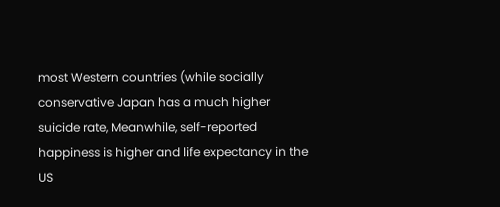most Western countries (while socially conservative Japan has a much higher suicide rate, Meanwhile, self-reported happiness is higher and life expectancy in the US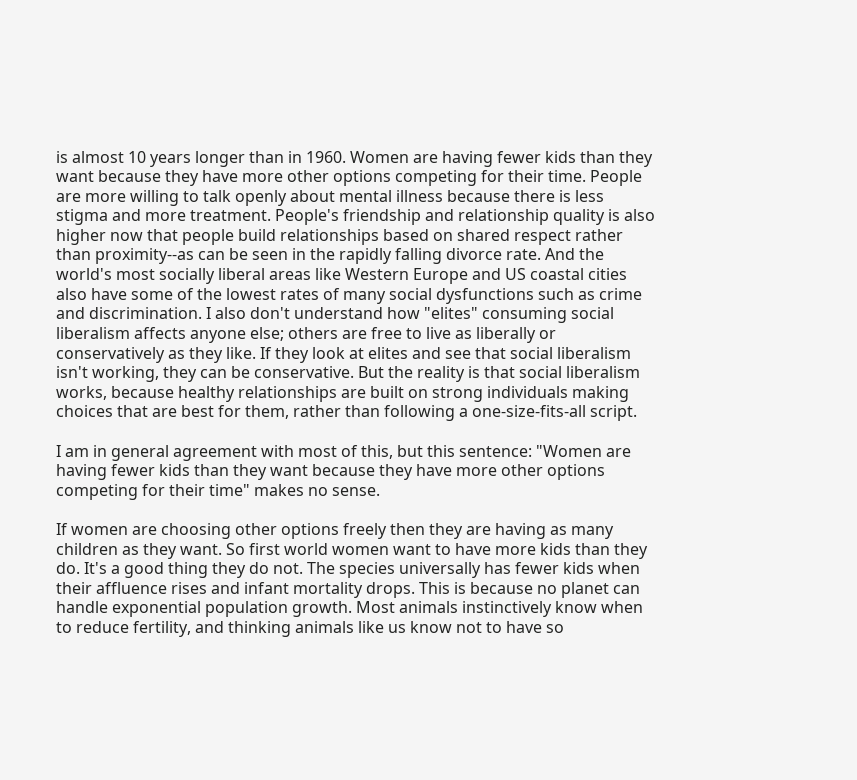is almost 10 years longer than in 1960. Women are having fewer kids than they want because they have more other options competing for their time. People are more willing to talk openly about mental illness because there is less stigma and more treatment. People's friendship and relationship quality is also higher now that people build relationships based on shared respect rather than proximity--as can be seen in the rapidly falling divorce rate. And the world's most socially liberal areas like Western Europe and US coastal cities also have some of the lowest rates of many social dysfunctions such as crime and discrimination. I also don't understand how "elites" consuming social liberalism affects anyone else; others are free to live as liberally or conservatively as they like. If they look at elites and see that social liberalism isn't working, they can be conservative. But the reality is that social liberalism works, because healthy relationships are built on strong individuals making choices that are best for them, rather than following a one-size-fits-all script.

I am in general agreement with most of this, but this sentence: "Women are having fewer kids than they want because they have more other options competing for their time" makes no sense.

If women are choosing other options freely then they are having as many children as they want. So first world women want to have more kids than they do. It's a good thing they do not. The species universally has fewer kids when their affluence rises and infant mortality drops. This is because no planet can handle exponential population growth. Most animals instinctively know when to reduce fertility, and thinking animals like us know not to have so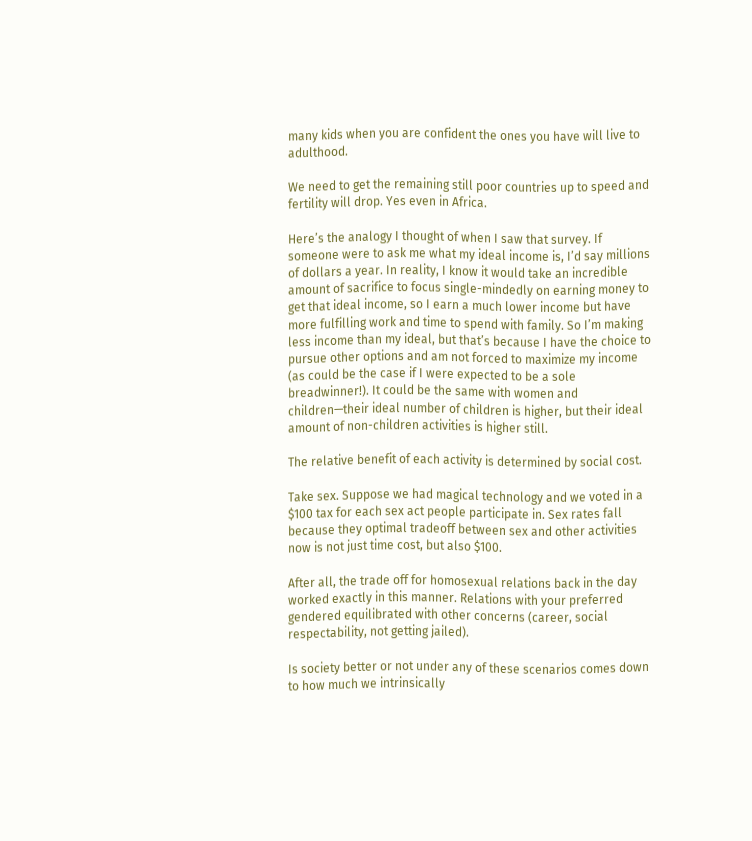many kids when you are confident the ones you have will live to adulthood.

We need to get the remaining still poor countries up to speed and fertility will drop. Yes even in Africa.

Here’s the analogy I thought of when I saw that survey. If someone were to ask me what my ideal income is, I’d say millions of dollars a year. In reality, I know it would take an incredible amount of sacrifice to focus single-mindedly on earning money to get that ideal income, so I earn a much lower income but have more fulfilling work and time to spend with family. So I’m making less income than my ideal, but that’s because I have the choice to pursue other options and am not forced to maximize my income (as could be the case if I were expected to be a sole breadwinner!). It could be the same with women and children—their ideal number of children is higher, but their ideal amount of non-children activities is higher still.

The relative benefit of each activity is determined by social cost.

Take sex. Suppose we had magical technology and we voted in a $100 tax for each sex act people participate in. Sex rates fall because they optimal tradeoff between sex and other activities now is not just time cost, but also $100.

After all, the trade off for homosexual relations back in the day worked exactly in this manner. Relations with your preferred gendered equilibrated with other concerns (career, social respectability, not getting jailed).

Is society better or not under any of these scenarios comes down to how much we intrinsically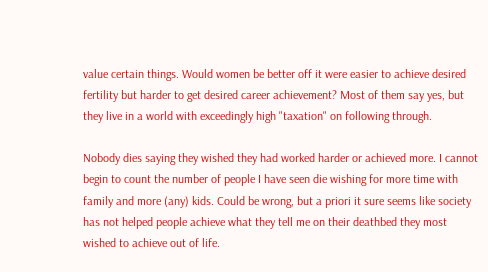value certain things. Would women be better off it were easier to achieve desired fertility but harder to get desired career achievement? Most of them say yes, but they live in a world with exceedingly high "taxation" on following through.

Nobody dies saying they wished they had worked harder or achieved more. I cannot begin to count the number of people I have seen die wishing for more time with family and more (any) kids. Could be wrong, but a priori it sure seems like society has not helped people achieve what they tell me on their deathbed they most wished to achieve out of life.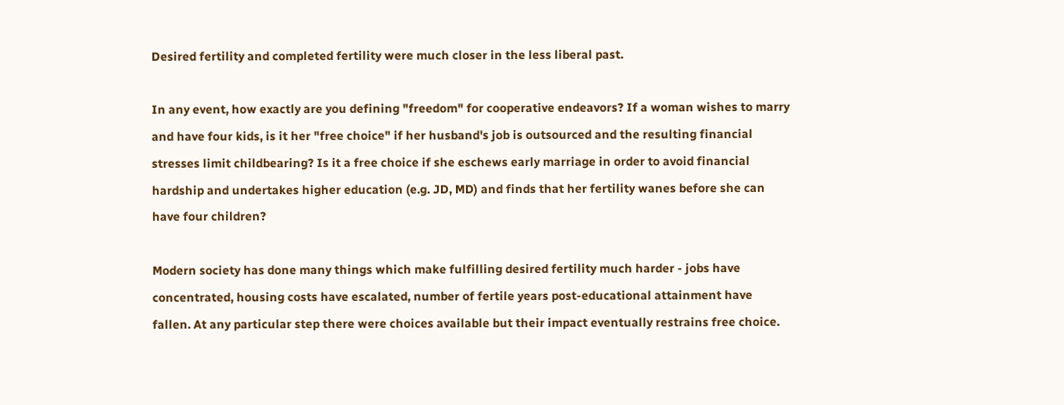Desired fertility and completed fertility were much closer in the less liberal past.

In any event, how exactly are you defining "freedom" for cooperative endeavors? If a woman wishes to marry and have four kids, is it her "free choice" if her husband's job is outsourced and the resulting financial stresses limit childbearing? Is it a free choice if she eschews early marriage in order to avoid financial hardship and undertakes higher education (e.g. JD, MD) and finds that her fertility wanes before she can have four children?

Modern society has done many things which make fulfilling desired fertility much harder - jobs have concentrated, housing costs have escalated, number of fertile years post-educational attainment have fallen. At any particular step there were choices available but their impact eventually restrains free choice.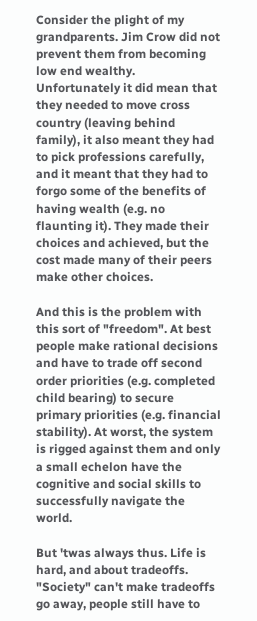Consider the plight of my grandparents. Jim Crow did not prevent them from becoming low end wealthy. Unfortunately it did mean that they needed to move cross country (leaving behind family), it also meant they had to pick professions carefully, and it meant that they had to forgo some of the benefits of having wealth (e.g. no flaunting it). They made their choices and achieved, but the cost made many of their peers make other choices.

And this is the problem with this sort of "freedom". At best people make rational decisions and have to trade off second order priorities (e.g. completed child bearing) to secure primary priorities (e.g. financial stability). At worst, the system is rigged against them and only a small echelon have the cognitive and social skills to successfully navigate the world.

But 'twas always thus. Life is hard, and about tradeoffs. "Society" can't make tradeoffs go away, people still have to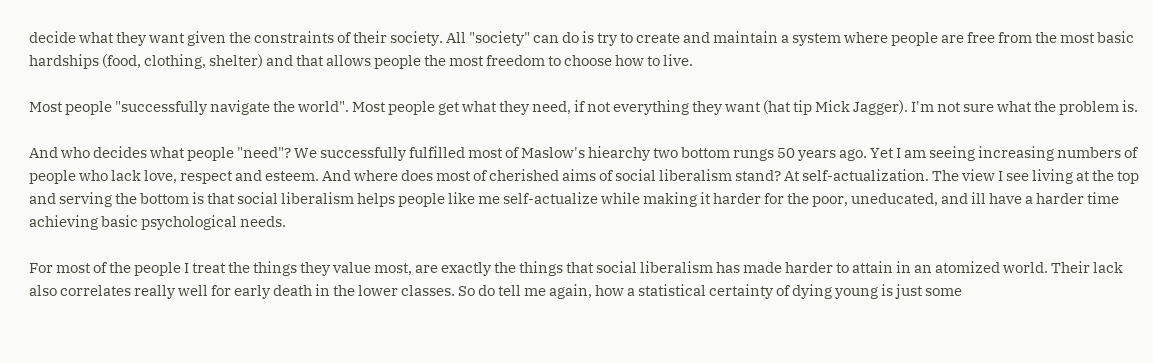decide what they want given the constraints of their society. All "society" can do is try to create and maintain a system where people are free from the most basic hardships (food, clothing, shelter) and that allows people the most freedom to choose how to live.

Most people "successfully navigate the world". Most people get what they need, if not everything they want (hat tip Mick Jagger). I'm not sure what the problem is.

And who decides what people "need"? We successfully fulfilled most of Maslow's hiearchy two bottom rungs 50 years ago. Yet I am seeing increasing numbers of people who lack love, respect and esteem. And where does most of cherished aims of social liberalism stand? At self-actualization. The view I see living at the top and serving the bottom is that social liberalism helps people like me self-actualize while making it harder for the poor, uneducated, and ill have a harder time achieving basic psychological needs.

For most of the people I treat the things they value most, are exactly the things that social liberalism has made harder to attain in an atomized world. Their lack also correlates really well for early death in the lower classes. So do tell me again, how a statistical certainty of dying young is just some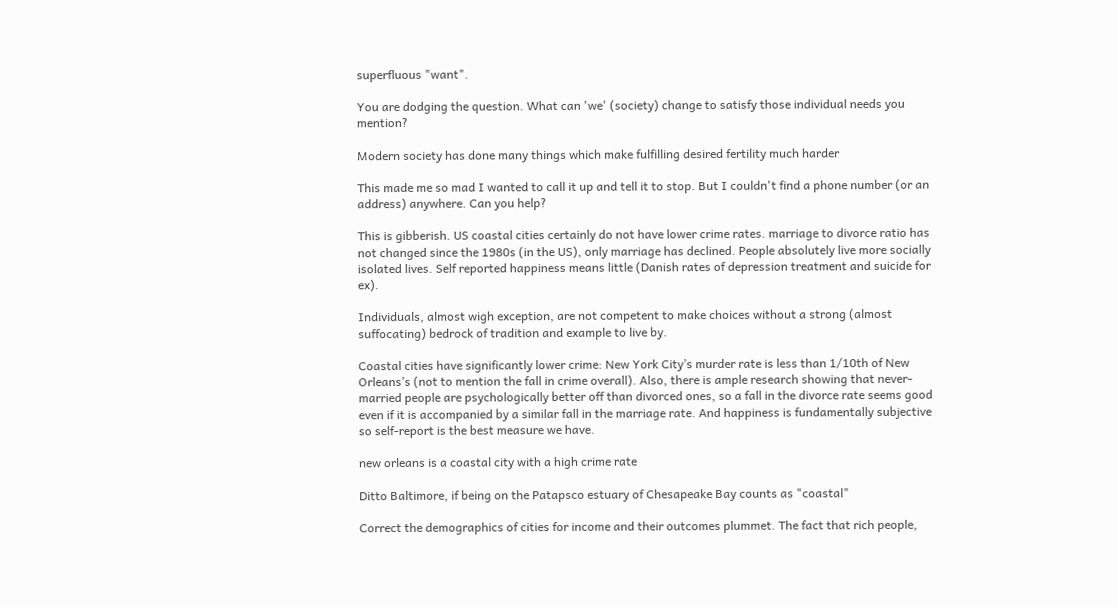superfluous "want".

You are dodging the question. What can 'we' (society) change to satisfy those individual needs you mention?

Modern society has done many things which make fulfilling desired fertility much harder

This made me so mad I wanted to call it up and tell it to stop. But I couldn't find a phone number (or an address) anywhere. Can you help?

This is gibberish. US coastal cities certainly do not have lower crime rates. marriage to divorce ratio has not changed since the 1980s (in the US), only marriage has declined. People absolutely live more socially isolated lives. Self reported happiness means little (Danish rates of depression treatment and suicide for ex).

Individuals, almost wigh exception, are not competent to make choices without a strong (almost suffocating) bedrock of tradition and example to live by.

Coastal cities have significantly lower crime: New York City’s murder rate is less than 1/10th of New Orleans’s (not to mention the fall in crime overall). Also, there is ample research showing that never-married people are psychologically better off than divorced ones, so a fall in the divorce rate seems good even if it is accompanied by a similar fall in the marriage rate. And happiness is fundamentally subjective so self-report is the best measure we have.

new orleans is a coastal city with a high crime rate

Ditto Baltimore, if being on the Patapsco estuary of Chesapeake Bay counts as "coastal"

Correct the demographics of cities for income and their outcomes plummet. The fact that rich people,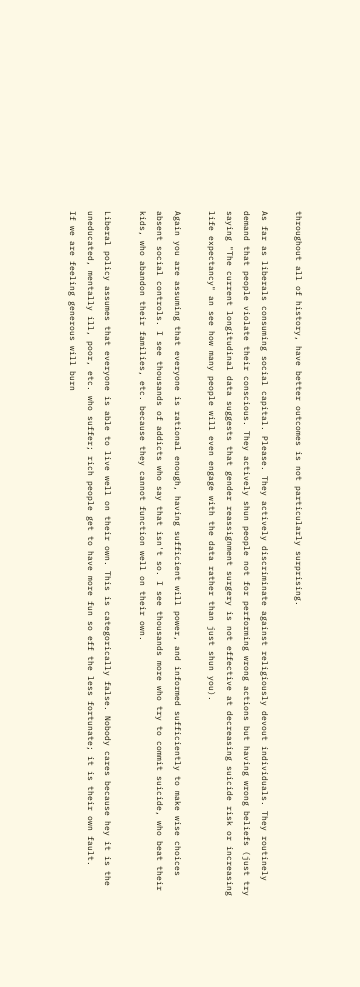throughout all of history, have better outcomes is not particularly surprising.

As far as liberals consuming social capital. Please. They actively discriminate against religiously devout individuals. They routinely demand that people violate their conscious. They actively shun people not for performing wrong actions but having wrong beliefs (just try saying "The current longitudinal data suggests that gender reassignment surgery is not effective at decreasing suicide risk or increasing life expectancy" an see how many people will even engage with the data rather than just shun you).

Again you are assuming that everyone is rational enough, having sufficient will power, and informed sufficiently to make wise choices absent social controls. I see thousands of addicts who say that isn't so. I see thousands more who try to commit suicide, who beat their kids, who abandon their families, etc. because they cannot function well on their own.

Liberal policy assumes that everyone is able to live well on their own. This is categorically false. Nobody cares because hey it is the uneducated, mentally ill, poor, etc. who suffer; rich people get to have more fun so eff the less fortunate; it is their own fault.
If we are feeling generous will burn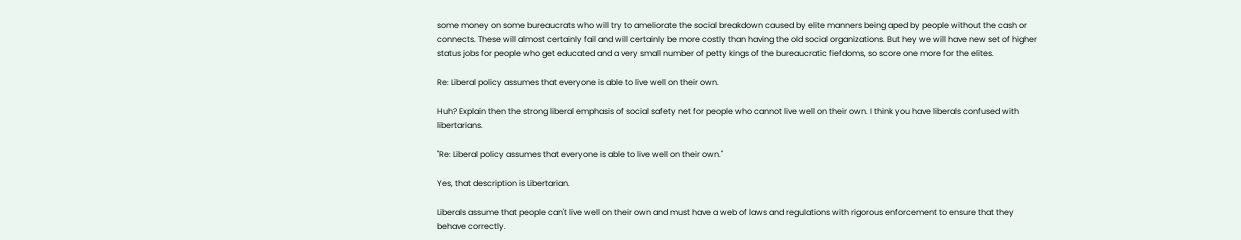some money on some bureaucrats who will try to ameliorate the social breakdown caused by elite manners being aped by people without the cash or connects. These will almost certainly fail and will certainly be more costly than having the old social organizations. But hey we will have new set of higher status jobs for people who get educated and a very small number of petty kings of the bureaucratic fiefdoms, so score one more for the elites.

Re: Liberal policy assumes that everyone is able to live well on their own.

Huh? Explain then the strong liberal emphasis of social safety net for people who cannot live well on their own. I think you have liberals confused with libertarians.

"Re: Liberal policy assumes that everyone is able to live well on their own."

Yes, that description is Libertarian.

Liberals assume that people can't live well on their own and must have a web of laws and regulations with rigorous enforcement to ensure that they behave correctly.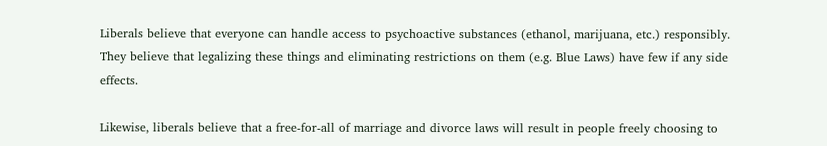Liberals believe that everyone can handle access to psychoactive substances (ethanol, marijuana, etc.) responsibly. They believe that legalizing these things and eliminating restrictions on them (e.g. Blue Laws) have few if any side effects.

Likewise, liberals believe that a free-for-all of marriage and divorce laws will result in people freely choosing to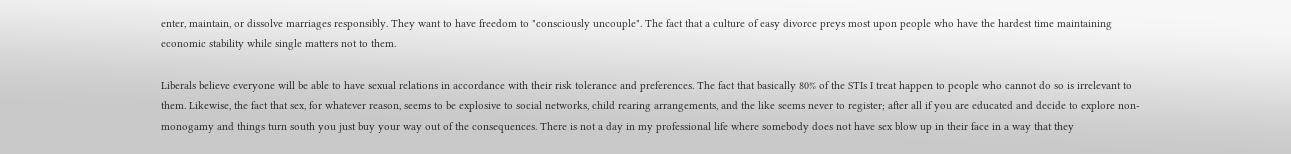enter, maintain, or dissolve marriages responsibly. They want to have freedom to "consciously uncouple". The fact that a culture of easy divorce preys most upon people who have the hardest time maintaining economic stability while single matters not to them.

Liberals believe everyone will be able to have sexual relations in accordance with their risk tolerance and preferences. The fact that basically 80% of the STIs I treat happen to people who cannot do so is irrelevant to them. Likewise, the fact that sex, for whatever reason, seems to be explosive to social networks, child rearing arrangements, and the like seems never to register; after all if you are educated and decide to explore non-monogamy and things turn south you just buy your way out of the consequences. There is not a day in my professional life where somebody does not have sex blow up in their face in a way that they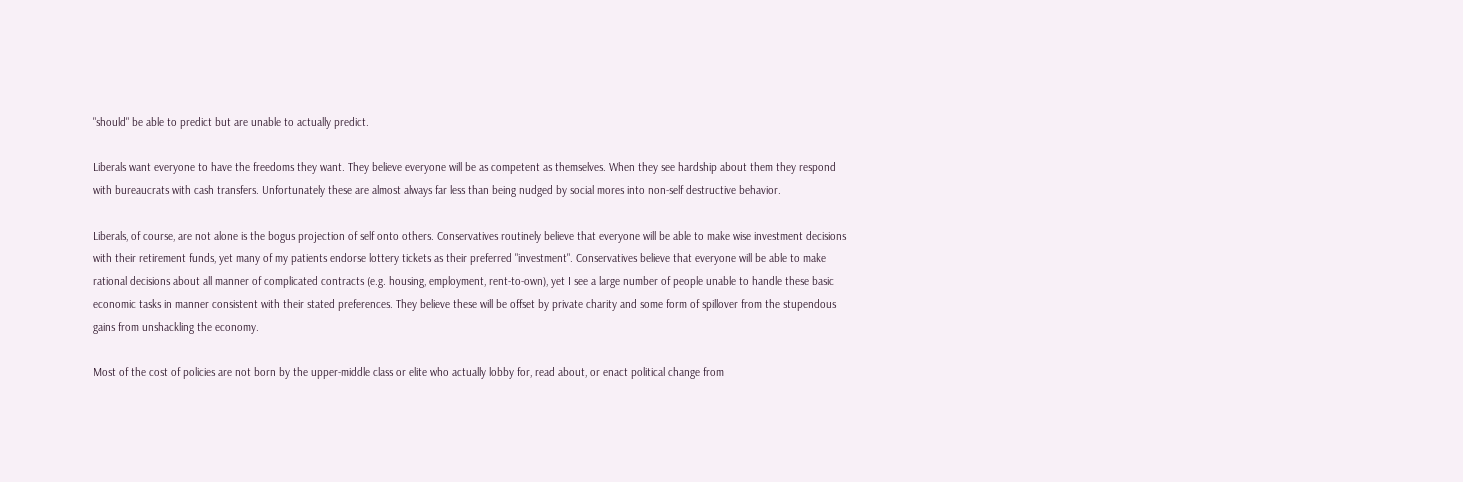"should" be able to predict but are unable to actually predict.

Liberals want everyone to have the freedoms they want. They believe everyone will be as competent as themselves. When they see hardship about them they respond with bureaucrats with cash transfers. Unfortunately these are almost always far less than being nudged by social mores into non-self destructive behavior.

Liberals, of course, are not alone is the bogus projection of self onto others. Conservatives routinely believe that everyone will be able to make wise investment decisions with their retirement funds, yet many of my patients endorse lottery tickets as their preferred "investment". Conservatives believe that everyone will be able to make rational decisions about all manner of complicated contracts (e.g. housing, employment, rent-to-own), yet I see a large number of people unable to handle these basic economic tasks in manner consistent with their stated preferences. They believe these will be offset by private charity and some form of spillover from the stupendous gains from unshackling the economy.

Most of the cost of policies are not born by the upper-middle class or elite who actually lobby for, read about, or enact political change from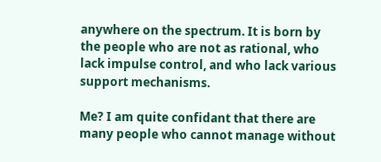anywhere on the spectrum. It is born by the people who are not as rational, who lack impulse control, and who lack various support mechanisms.

Me? I am quite confidant that there are many people who cannot manage without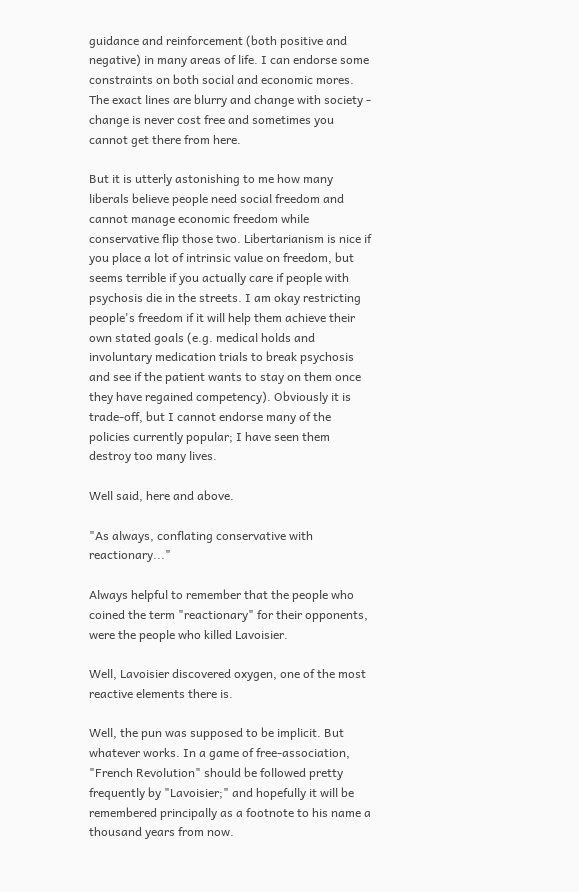guidance and reinforcement (both positive and negative) in many areas of life. I can endorse some constraints on both social and economic mores. The exact lines are blurry and change with society - change is never cost free and sometimes you cannot get there from here.

But it is utterly astonishing to me how many liberals believe people need social freedom and cannot manage economic freedom while conservative flip those two. Libertarianism is nice if you place a lot of intrinsic value on freedom, but seems terrible if you actually care if people with psychosis die in the streets. I am okay restricting people's freedom if it will help them achieve their own stated goals (e.g. medical holds and involuntary medication trials to break psychosis and see if the patient wants to stay on them once they have regained competency). Obviously it is trade-off, but I cannot endorse many of the policies currently popular; I have seen them destroy too many lives.

Well said, here and above.

"As always, conflating conservative with reactionary..."

Always helpful to remember that the people who coined the term "reactionary" for their opponents, were the people who killed Lavoisier.

Well, Lavoisier discovered oxygen, one of the most reactive elements there is.

Well, the pun was supposed to be implicit. But whatever works. In a game of free-association, "French Revolution" should be followed pretty frequently by "Lavoisier;" and hopefully it will be remembered principally as a footnote to his name a thousand years from now.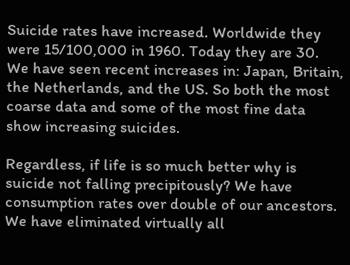Suicide rates have increased. Worldwide they were 15/100,000 in 1960. Today they are 30. We have seen recent increases in: Japan, Britain, the Netherlands, and the US. So both the most coarse data and some of the most fine data show increasing suicides.

Regardless, if life is so much better why is suicide not falling precipitously? We have consumption rates over double of our ancestors. We have eliminated virtually all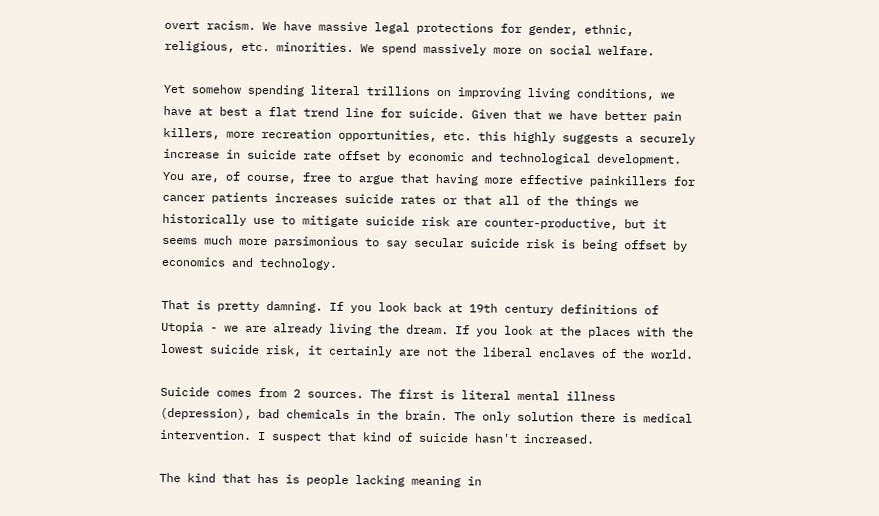overt racism. We have massive legal protections for gender, ethnic, religious, etc. minorities. We spend massively more on social welfare.

Yet somehow spending literal trillions on improving living conditions, we have at best a flat trend line for suicide. Given that we have better pain killers, more recreation opportunities, etc. this highly suggests a securely increase in suicide rate offset by economic and technological development. You are, of course, free to argue that having more effective painkillers for cancer patients increases suicide rates or that all of the things we historically use to mitigate suicide risk are counter-productive, but it seems much more parsimonious to say secular suicide risk is being offset by economics and technology.

That is pretty damning. If you look back at 19th century definitions of Utopia - we are already living the dream. If you look at the places with the lowest suicide risk, it certainly are not the liberal enclaves of the world.

Suicide comes from 2 sources. The first is literal mental illness (depression), bad chemicals in the brain. The only solution there is medical intervention. I suspect that kind of suicide hasn't increased.

The kind that has is people lacking meaning in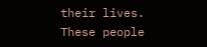their lives. These people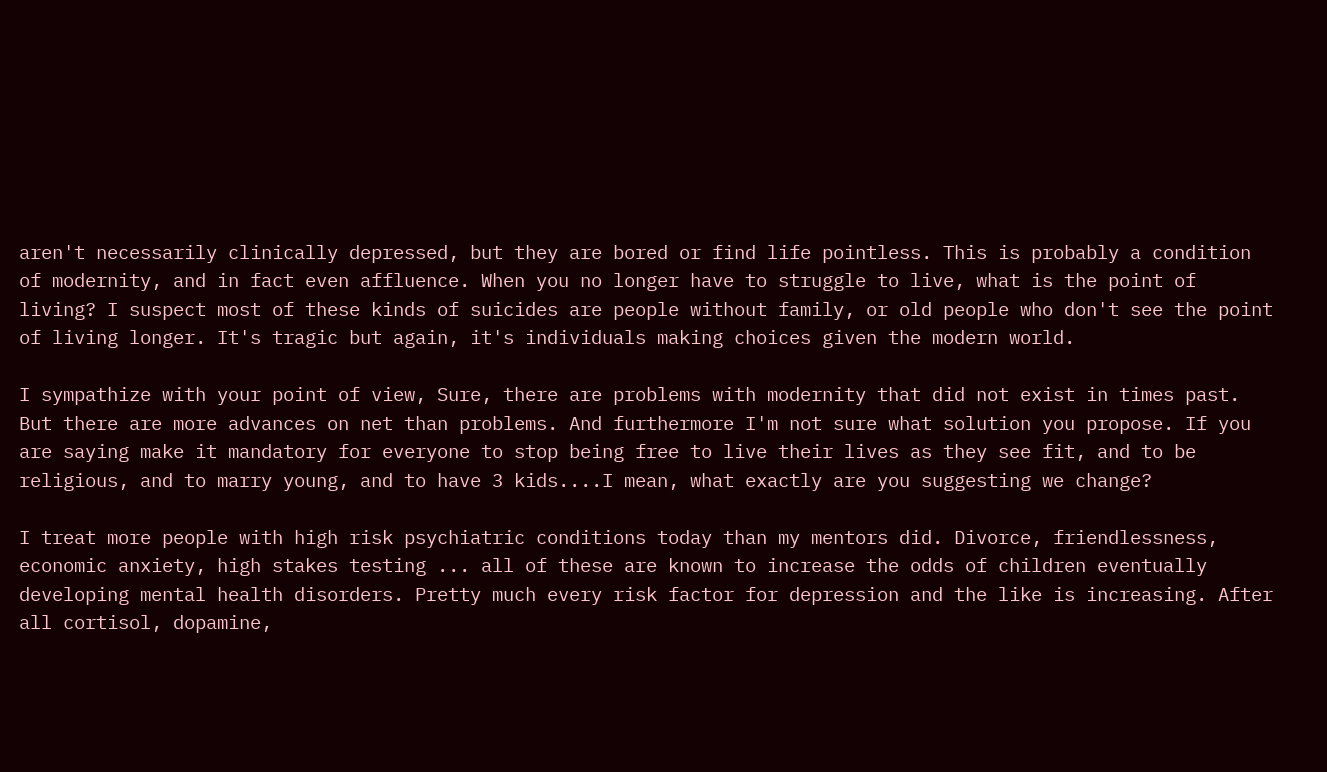aren't necessarily clinically depressed, but they are bored or find life pointless. This is probably a condition of modernity, and in fact even affluence. When you no longer have to struggle to live, what is the point of living? I suspect most of these kinds of suicides are people without family, or old people who don't see the point of living longer. It's tragic but again, it's individuals making choices given the modern world.

I sympathize with your point of view, Sure, there are problems with modernity that did not exist in times past. But there are more advances on net than problems. And furthermore I'm not sure what solution you propose. If you are saying make it mandatory for everyone to stop being free to live their lives as they see fit, and to be religious, and to marry young, and to have 3 kids....I mean, what exactly are you suggesting we change?

I treat more people with high risk psychiatric conditions today than my mentors did. Divorce, friendlessness, economic anxiety, high stakes testing ... all of these are known to increase the odds of children eventually developing mental health disorders. Pretty much every risk factor for depression and the like is increasing. After all cortisol, dopamine,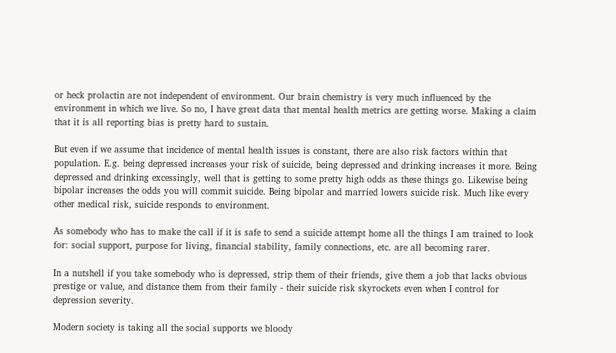or heck prolactin are not independent of environment. Our brain chemistry is very much influenced by the environment in which we live. So no, I have great data that mental health metrics are getting worse. Making a claim that it is all reporting bias is pretty hard to sustain.

But even if we assume that incidence of mental health issues is constant, there are also risk factors within that population. E.g. being depressed increases your risk of suicide, being depressed and drinking increases it more. Being depressed and drinking excessingly, well that is getting to some pretty high odds as these things go. Likewise being bipolar increases the odds you will commit suicide. Being bipolar and married lowers suicide risk. Much like every other medical risk, suicide responds to environment.

As somebody who has to make the call if it is safe to send a suicide attempt home all the things I am trained to look for: social support, purpose for living, financial stability, family connections, etc. are all becoming rarer.

In a nutshell if you take somebody who is depressed, strip them of their friends, give them a job that lacks obvious prestige or value, and distance them from their family - their suicide risk skyrockets even when I control for depression severity.

Modern society is taking all the social supports we bloody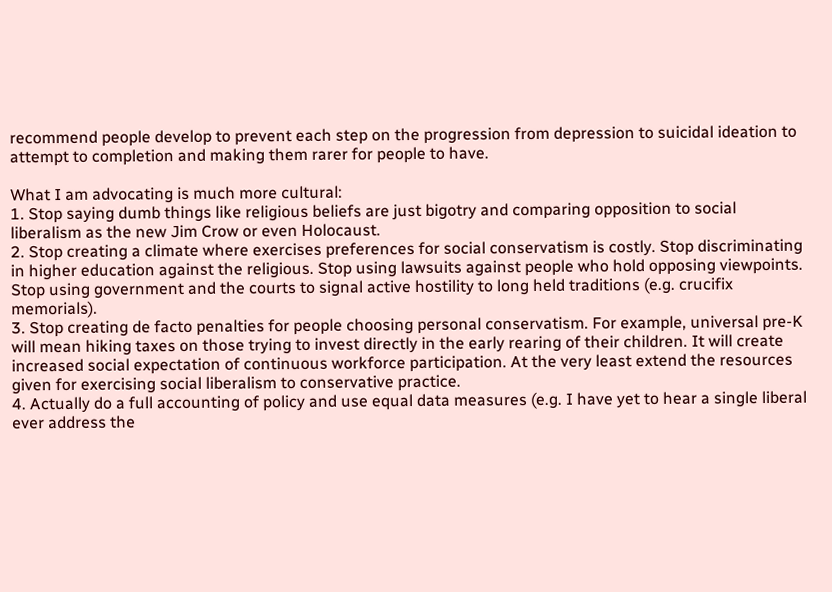recommend people develop to prevent each step on the progression from depression to suicidal ideation to attempt to completion and making them rarer for people to have.

What I am advocating is much more cultural:
1. Stop saying dumb things like religious beliefs are just bigotry and comparing opposition to social liberalism as the new Jim Crow or even Holocaust.
2. Stop creating a climate where exercises preferences for social conservatism is costly. Stop discriminating in higher education against the religious. Stop using lawsuits against people who hold opposing viewpoints. Stop using government and the courts to signal active hostility to long held traditions (e.g. crucifix memorials).
3. Stop creating de facto penalties for people choosing personal conservatism. For example, universal pre-K will mean hiking taxes on those trying to invest directly in the early rearing of their children. It will create increased social expectation of continuous workforce participation. At the very least extend the resources given for exercising social liberalism to conservative practice.
4. Actually do a full accounting of policy and use equal data measures (e.g. I have yet to hear a single liberal ever address the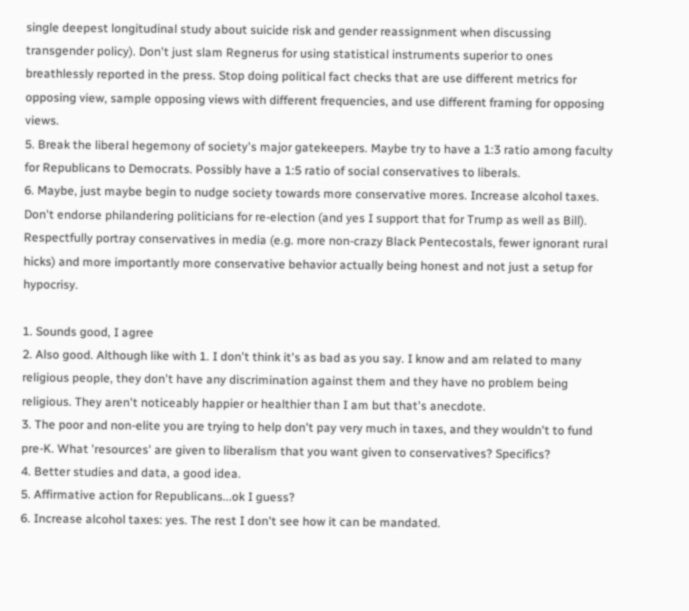single deepest longitudinal study about suicide risk and gender reassignment when discussing transgender policy). Don't just slam Regnerus for using statistical instruments superior to ones breathlessly reported in the press. Stop doing political fact checks that are use different metrics for opposing view, sample opposing views with different frequencies, and use different framing for opposing views.
5. Break the liberal hegemony of society's major gatekeepers. Maybe try to have a 1:3 ratio among faculty for Republicans to Democrats. Possibly have a 1:5 ratio of social conservatives to liberals.
6. Maybe, just maybe begin to nudge society towards more conservative mores. Increase alcohol taxes. Don't endorse philandering politicians for re-election (and yes I support that for Trump as well as Bill). Respectfully portray conservatives in media (e.g. more non-crazy Black Pentecostals, fewer ignorant rural hicks) and more importantly more conservative behavior actually being honest and not just a setup for hypocrisy.

1. Sounds good, I agree
2. Also good. Although like with 1. I don't think it's as bad as you say. I know and am related to many religious people, they don't have any discrimination against them and they have no problem being religious. They aren't noticeably happier or healthier than I am but that's anecdote.
3. The poor and non-elite you are trying to help don't pay very much in taxes, and they wouldn't to fund pre-K. What 'resources' are given to liberalism that you want given to conservatives? Specifics?
4. Better studies and data, a good idea.
5. Affirmative action for Republicans...ok I guess?
6. Increase alcohol taxes: yes. The rest I don't see how it can be mandated.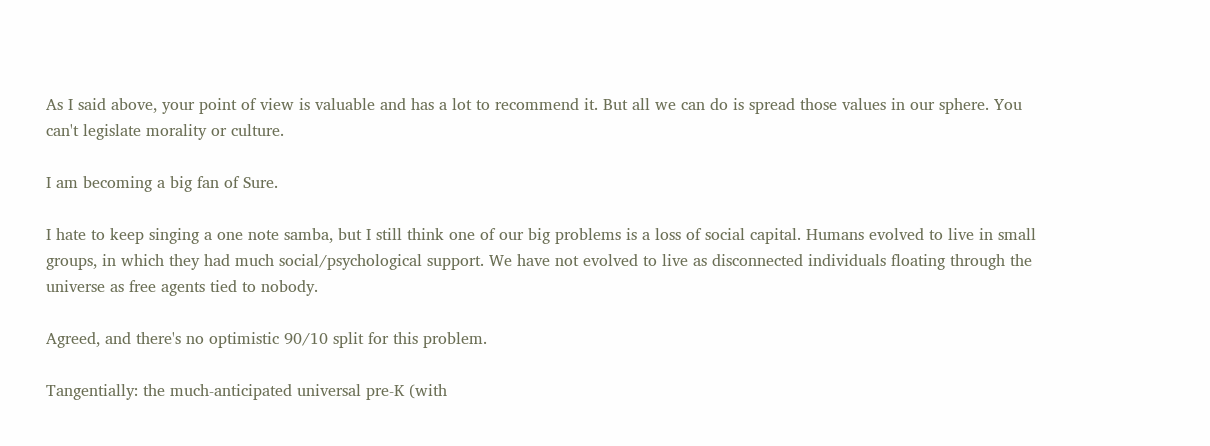As I said above, your point of view is valuable and has a lot to recommend it. But all we can do is spread those values in our sphere. You can't legislate morality or culture.

I am becoming a big fan of Sure.

I hate to keep singing a one note samba, but I still think one of our big problems is a loss of social capital. Humans evolved to live in small groups, in which they had much social/psychological support. We have not evolved to live as disconnected individuals floating through the universe as free agents tied to nobody.

Agreed, and there's no optimistic 90/10 split for this problem.

Tangentially: the much-anticipated universal pre-K (with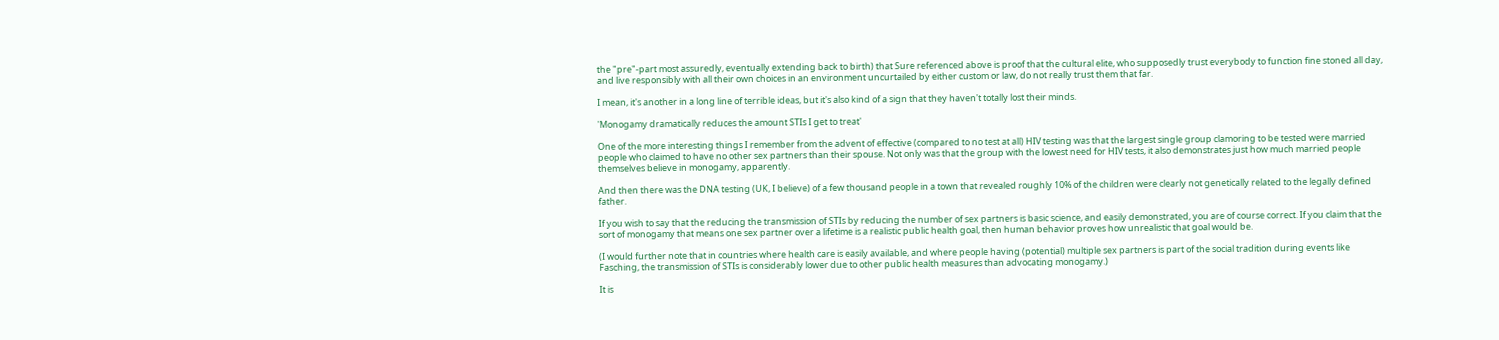the "pre"-part most assuredly, eventually extending back to birth) that Sure referenced above is proof that the cultural elite, who supposedly trust everybody to function fine stoned all day, and live responsibly with all their own choices in an environment uncurtailed by either custom or law, do not really trust them that far.

I mean, it's another in a long line of terrible ideas, but it's also kind of a sign that they haven't totally lost their minds.

'Monogamy dramatically reduces the amount STIs I get to treat'

One of the more interesting things I remember from the advent of effective (compared to no test at all) HIV testing was that the largest single group clamoring to be tested were married people who claimed to have no other sex partners than their spouse. Not only was that the group with the lowest need for HIV tests, it also demonstrates just how much married people themselves believe in monogamy, apparently.

And then there was the DNA testing (UK, I believe) of a few thousand people in a town that revealed roughly 10% of the children were clearly not genetically related to the legally defined father.

If you wish to say that the reducing the transmission of STIs by reducing the number of sex partners is basic science, and easily demonstrated, you are of course correct. If you claim that the sort of monogamy that means one sex partner over a lifetime is a realistic public health goal, then human behavior proves how unrealistic that goal would be.

(I would further note that in countries where health care is easily available, and where people having (potential) multiple sex partners is part of the social tradition during events like Fasching, the transmission of STIs is considerably lower due to other public health measures than advocating monogamy.)

It is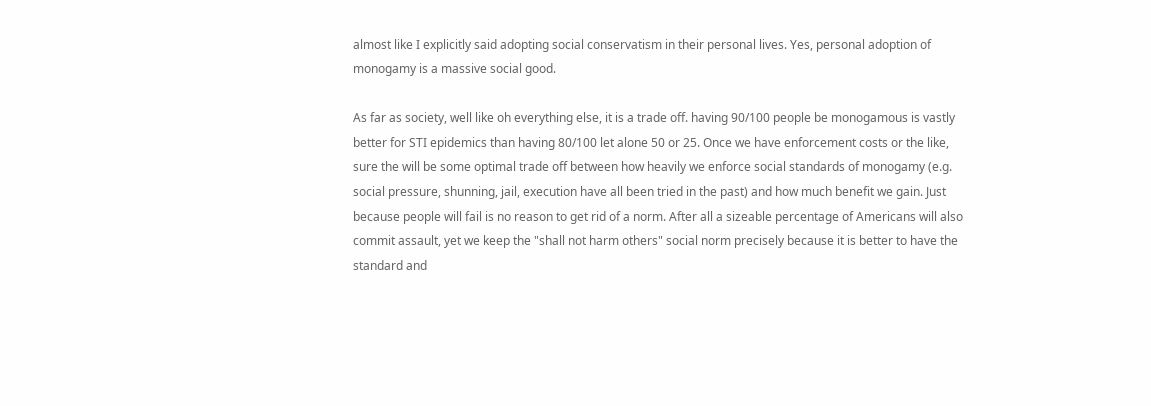almost like I explicitly said adopting social conservatism in their personal lives. Yes, personal adoption of monogamy is a massive social good.

As far as society, well like oh everything else, it is a trade off. having 90/100 people be monogamous is vastly better for STI epidemics than having 80/100 let alone 50 or 25. Once we have enforcement costs or the like, sure the will be some optimal trade off between how heavily we enforce social standards of monogamy (e.g. social pressure, shunning, jail, execution have all been tried in the past) and how much benefit we gain. Just because people will fail is no reason to get rid of a norm. After all a sizeable percentage of Americans will also commit assault, yet we keep the "shall not harm others" social norm precisely because it is better to have the standard and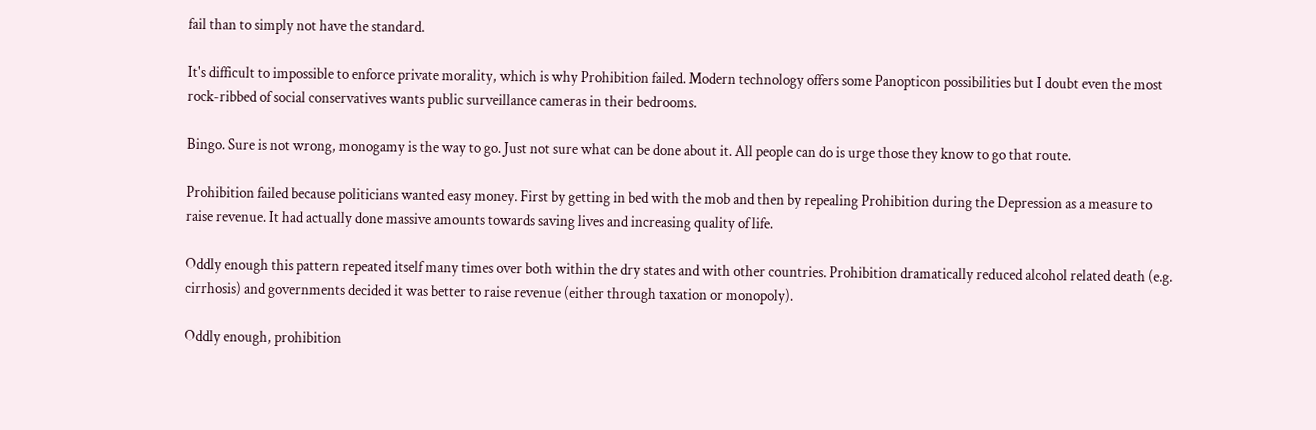fail than to simply not have the standard.

It's difficult to impossible to enforce private morality, which is why Prohibition failed. Modern technology offers some Panopticon possibilities but I doubt even the most rock-ribbed of social conservatives wants public surveillance cameras in their bedrooms.

Bingo. Sure is not wrong, monogamy is the way to go. Just not sure what can be done about it. All people can do is urge those they know to go that route.

Prohibition failed because politicians wanted easy money. First by getting in bed with the mob and then by repealing Prohibition during the Depression as a measure to raise revenue. It had actually done massive amounts towards saving lives and increasing quality of life.

Oddly enough this pattern repeated itself many times over both within the dry states and with other countries. Prohibition dramatically reduced alcohol related death (e.g. cirrhosis) and governments decided it was better to raise revenue (either through taxation or monopoly).

Oddly enough, prohibition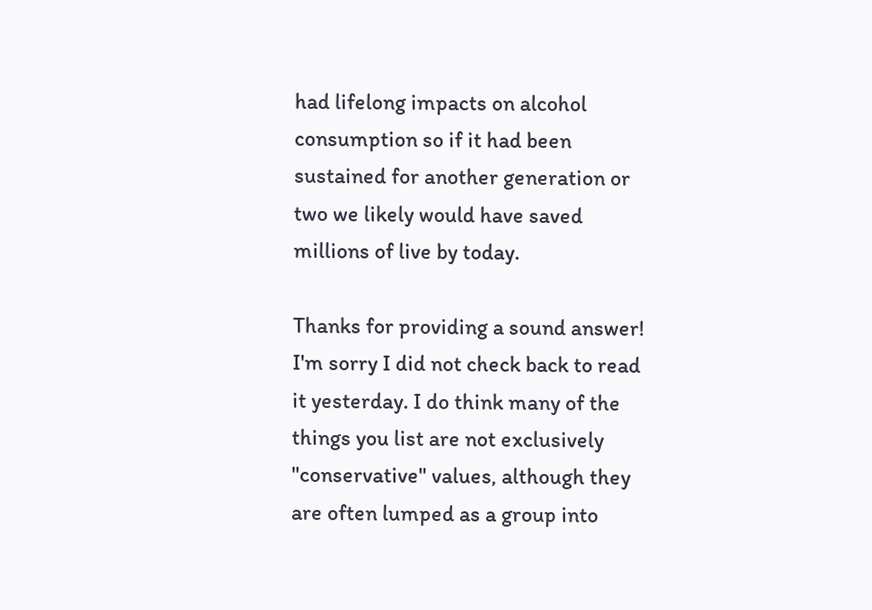had lifelong impacts on alcohol consumption so if it had been sustained for another generation or two we likely would have saved millions of live by today.

Thanks for providing a sound answer! I'm sorry I did not check back to read it yesterday. I do think many of the things you list are not exclusively "conservative" values, although they are often lumped as a group into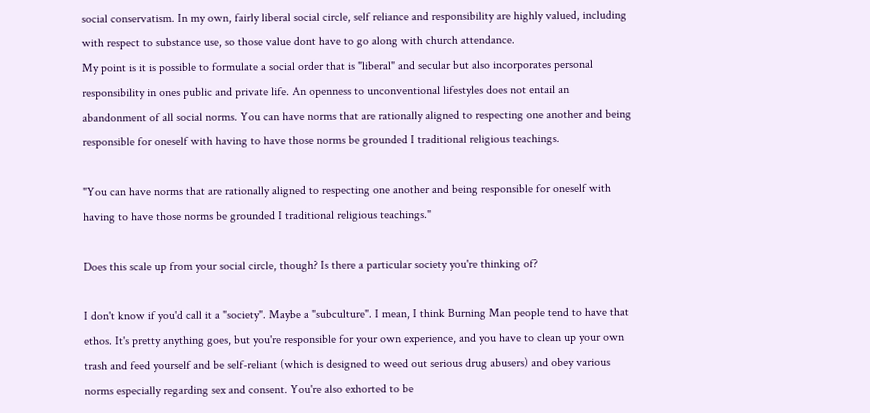social conservatism. In my own, fairly liberal social circle, self reliance and responsibility are highly valued, including with respect to substance use, so those value dont have to go along with church attendance.
My point is it is possible to formulate a social order that is "liberal" and secular but also incorporates personal responsibility in ones public and private life. An openness to unconventional lifestyles does not entail an abandonment of all social norms. You can have norms that are rationally aligned to respecting one another and being responsible for oneself with having to have those norms be grounded I traditional religious teachings.

"You can have norms that are rationally aligned to respecting one another and being responsible for oneself with having to have those norms be grounded I traditional religious teachings."

Does this scale up from your social circle, though? Is there a particular society you're thinking of?

I don't know if you'd call it a "society". Maybe a "subculture". I mean, I think Burning Man people tend to have that ethos. It's pretty anything goes, but you're responsible for your own experience, and you have to clean up your own trash and feed yourself and be self-reliant (which is designed to weed out serious drug abusers) and obey various norms especially regarding sex and consent. You're also exhorted to be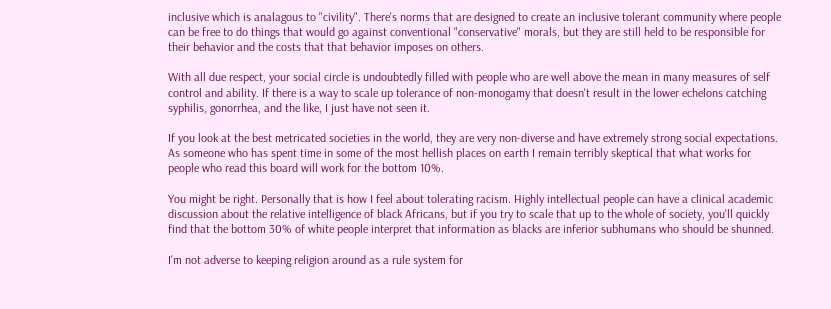inclusive which is analagous to "civility". There's norms that are designed to create an inclusive tolerant community where people can be free to do things that would go against conventional "conservative" morals, but they are still held to be responsible for their behavior and the costs that that behavior imposes on others.

With all due respect, your social circle is undoubtedly filled with people who are well above the mean in many measures of self control and ability. If there is a way to scale up tolerance of non-monogamy that doesn't result in the lower echelons catching syphilis, gonorrhea, and the like, I just have not seen it.

If you look at the best metricated societies in the world, they are very non-diverse and have extremely strong social expectations. As someone who has spent time in some of the most hellish places on earth I remain terribly skeptical that what works for people who read this board will work for the bottom 10%.

You might be right. Personally that is how I feel about tolerating racism. Highly intellectual people can have a clinical academic discussion about the relative intelligence of black Africans, but if you try to scale that up to the whole of society, you'll quickly find that the bottom 30% of white people interpret that information as blacks are inferior subhumans who should be shunned.

I'm not adverse to keeping religion around as a rule system for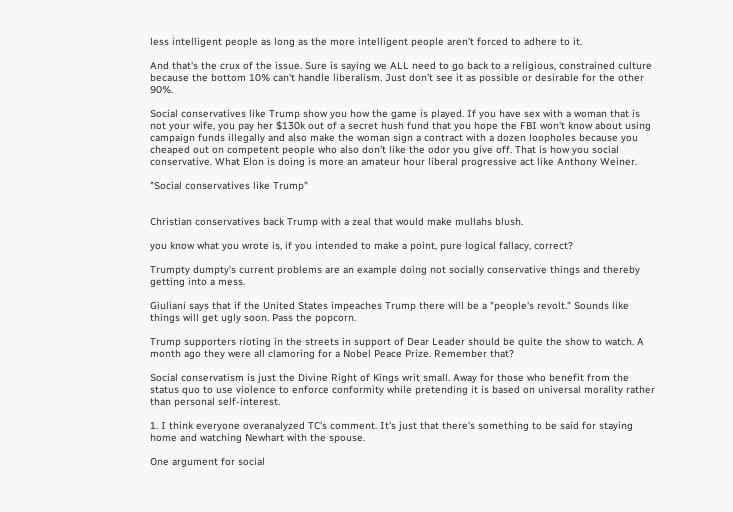less intelligent people as long as the more intelligent people aren't forced to adhere to it.

And that's the crux of the issue. Sure is saying we ALL need to go back to a religious, constrained culture because the bottom 10% can't handle liberalism. Just don't see it as possible or desirable for the other 90%.

Social conservatives like Trump show you how the game is played. If you have sex with a woman that is not your wife, you pay her $130k out of a secret hush fund that you hope the FBI won't know about using campaign funds illegally and also make the woman sign a contract with a dozen loopholes because you cheaped out on competent people who also don't like the odor you give off. That is how you social conservative. What Elon is doing is more an amateur hour liberal progressive act like Anthony Weiner.

"Social conservatives like Trump"


Christian conservatives back Trump with a zeal that would make mullahs blush.

you know what you wrote is, if you intended to make a point, pure logical fallacy, correct?

Trumpty dumpty's current problems are an example doing not socially conservative things and thereby getting into a mess.

Giuliani says that if the United States impeaches Trump there will be a "people's revolt." Sounds like things will get ugly soon. Pass the popcorn.

Trump supporters rioting in the streets in support of Dear Leader should be quite the show to watch. A month ago they were all clamoring for a Nobel Peace Prize. Remember that?

Social conservatism is just the Divine Right of Kings writ small. Away for those who benefit from the status quo to use violence to enforce conformity while pretending it is based on universal morality rather than personal self-interest.

1. I think everyone overanalyzed TC's comment. It's just that there's something to be said for staying home and watching Newhart with the spouse.

One argument for social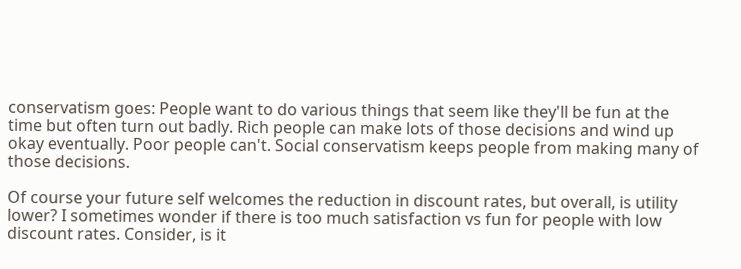conservatism goes: People want to do various things that seem like they'll be fun at the time but often turn out badly. Rich people can make lots of those decisions and wind up okay eventually. Poor people can't. Social conservatism keeps people from making many of those decisions.

Of course your future self welcomes the reduction in discount rates, but overall, is utility lower? I sometimes wonder if there is too much satisfaction vs fun for people with low discount rates. Consider, is it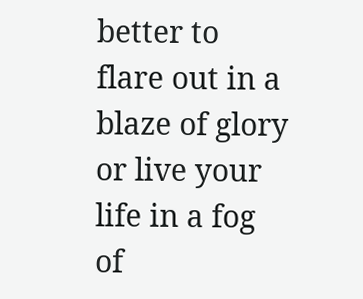better to flare out in a blaze of glory or live your life in a fog of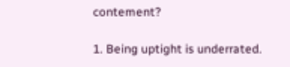contement?

1. Being uptight is underrated.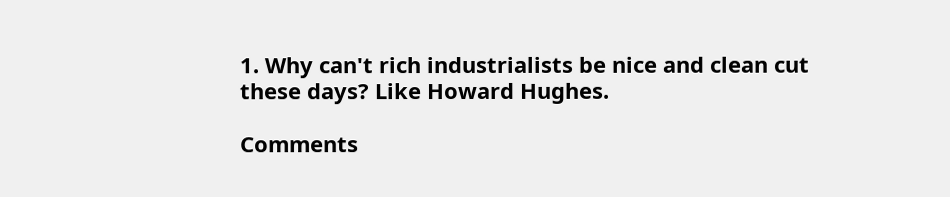1. Why can't rich industrialists be nice and clean cut these days? Like Howard Hughes.

Comments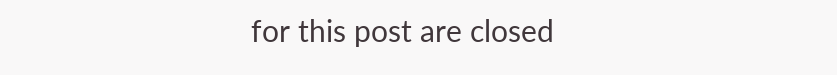for this post are closed